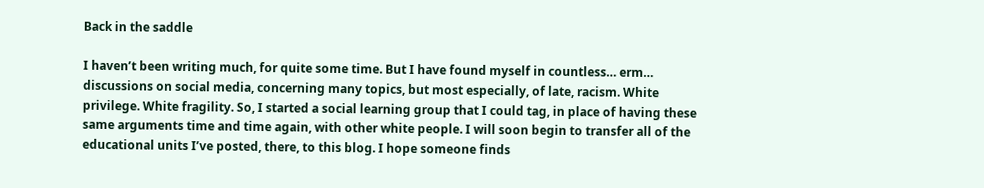Back in the saddle

I haven’t been writing much, for quite some time. But I have found myself in countless… erm… discussions on social media, concerning many topics, but most especially, of late, racism. White privilege. White fragility. So, I started a social learning group that I could tag, in place of having these same arguments time and time again, with other white people. I will soon begin to transfer all of the educational units I’ve posted, there, to this blog. I hope someone finds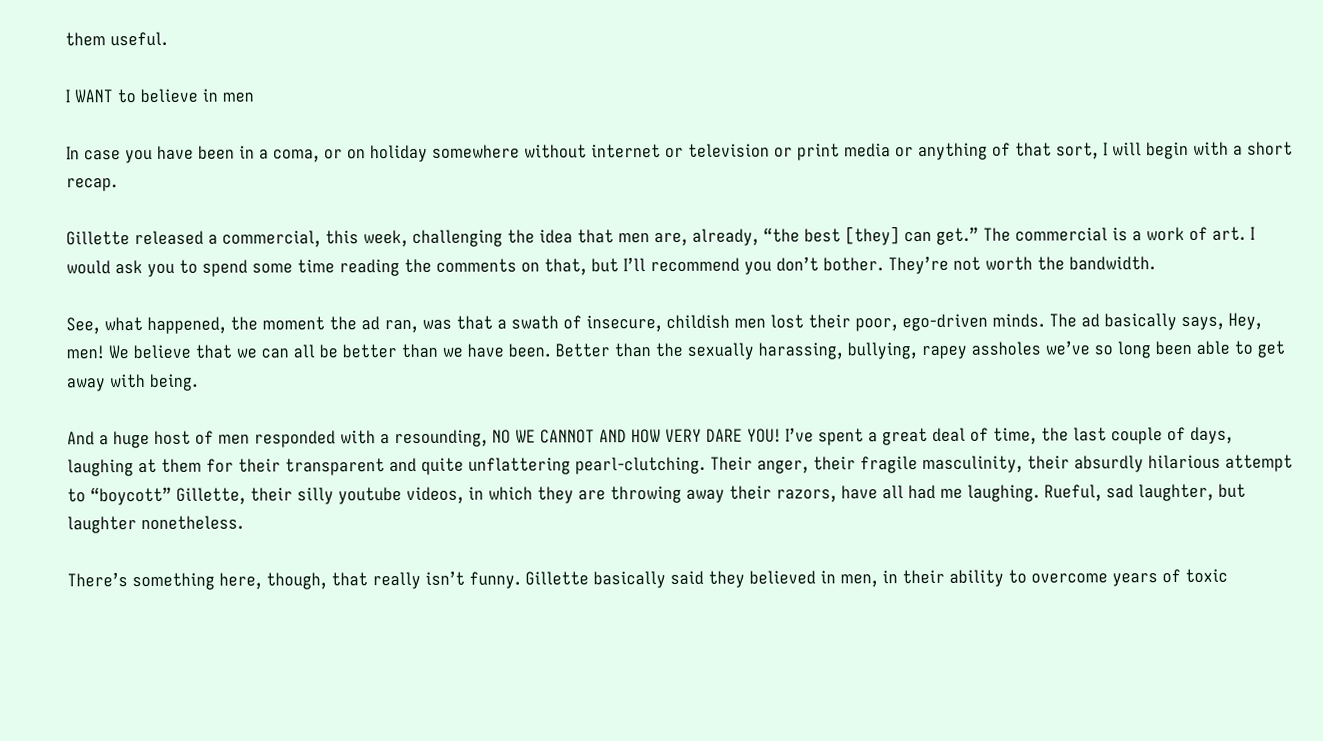them useful.

I WANT to believe in men

In case you have been in a coma, or on holiday somewhere without internet or television or print media or anything of that sort, I will begin with a short recap.

Gillette released a commercial, this week, challenging the idea that men are, already, “the best [they] can get.” The commercial is a work of art. I would ask you to spend some time reading the comments on that, but I’ll recommend you don’t bother. They’re not worth the bandwidth.

See, what happened, the moment the ad ran, was that a swath of insecure, childish men lost their poor, ego-driven minds. The ad basically says, Hey, men! We believe that we can all be better than we have been. Better than the sexually harassing, bullying, rapey assholes we’ve so long been able to get away with being.

And a huge host of men responded with a resounding, NO WE CANNOT AND HOW VERY DARE YOU! I’ve spent a great deal of time, the last couple of days, laughing at them for their transparent and quite unflattering pearl-clutching. Their anger, their fragile masculinity, their absurdly hilarious attempt to “boycott” Gillette, their silly youtube videos, in which they are throwing away their razors, have all had me laughing. Rueful, sad laughter, but laughter nonetheless.

There’s something here, though, that really isn’t funny. Gillette basically said they believed in men, in their ability to overcome years of toxic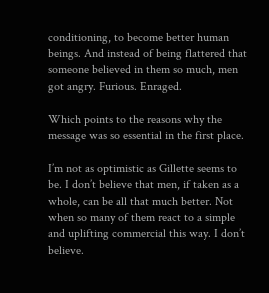conditioning, to become better human beings. And instead of being flattered that someone believed in them so much, men got angry. Furious. Enraged.

Which points to the reasons why the message was so essential in the first place.

I’m not as optimistic as Gillette seems to be. I don’t believe that men, if taken as a whole, can be all that much better. Not when so many of them react to a simple and uplifting commercial this way. I don’t believe.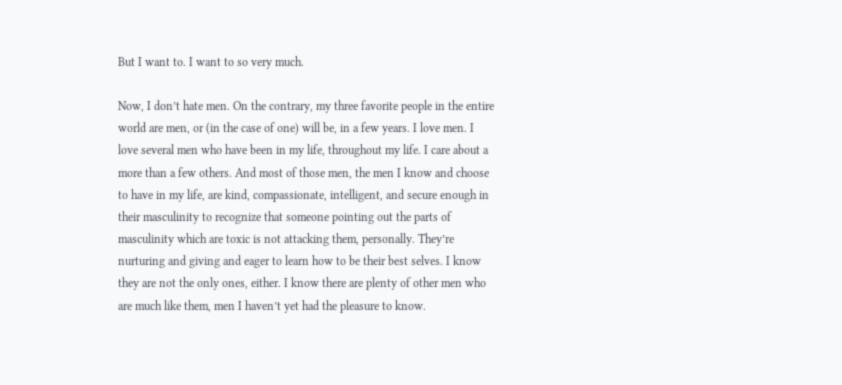But I want to. I want to so very much.

Now, I don’t hate men. On the contrary, my three favorite people in the entire world are men, or (in the case of one) will be, in a few years. I love men. I love several men who have been in my life, throughout my life. I care about a more than a few others. And most of those men, the men I know and choose to have in my life, are kind, compassionate, intelligent, and secure enough in their masculinity to recognize that someone pointing out the parts of masculinity which are toxic is not attacking them, personally. They’re nurturing and giving and eager to learn how to be their best selves. I know they are not the only ones, either. I know there are plenty of other men who are much like them, men I haven’t yet had the pleasure to know.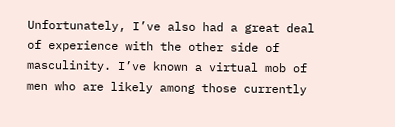Unfortunately, I’ve also had a great deal of experience with the other side of masculinity. I’ve known a virtual mob of men who are likely among those currently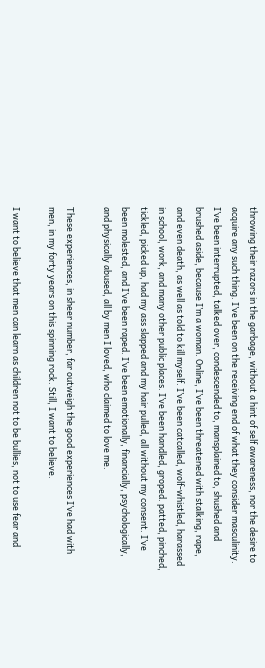throwing their razors in the garbage, without a hint of self awareness, nor the desire to acquire any such thing. I’ve been on the receiving end of what they consider masculinity. I’ve been interrupted, talked over, condescended to, mansplained to, shushed and brushed aside, because I’m a woman. Online, I’ve been threatened with stalking, rape, and even death, as well as told to kill myself. I’ve been catcalled, wolf-whistled, harassed in school, work, and many other public places. I’ve been handled, groped. patted, pinched, tickled, picked up, had my ass slapped and my hair pulled, all without my consent. I’ve been molested, and I’ve been raped. I’ve been emotionally, financially, psychologically, and physically abused, all by men I loved, who claimed to love me.

These experiences, in sheer number, far outweigh the good experiences I’ve had with men, in my forty years on this spinning rock. Still, I want to believe.

I want to believe that men can learn as children not to be bullies, not to use fear and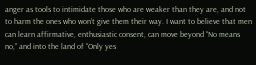anger as tools to intimidate those who are weaker than they are, and not to harm the ones who won’t give them their way. I want to believe that men can learn affirmative, enthusiastic consent, can move beyond “No means no,” and into the land of “Only yes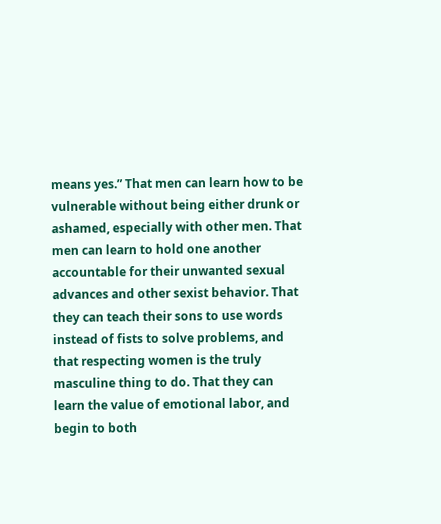means yes.” That men can learn how to be vulnerable without being either drunk or ashamed, especially with other men. That men can learn to hold one another accountable for their unwanted sexual advances and other sexist behavior. That they can teach their sons to use words instead of fists to solve problems, and that respecting women is the truly masculine thing to do. That they can learn the value of emotional labor, and begin to both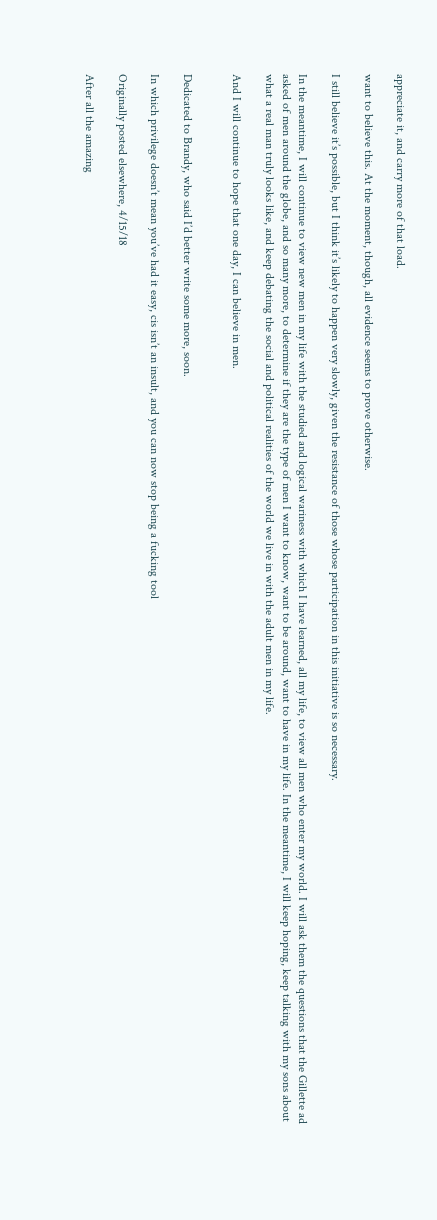appreciate it, and carry more of that load.

want to believe this. At the moment, though, all evidence seems to prove otherwise.

I still believe it’s possible, but I think it’s likely to happen very slowly, given the resistance of those whose participation in this initiative is so necessary.

In the meantime, I will continue to view new men in my life with the studied and logical wariness with which I have learned, all my life, to view all men who enter my world. I will ask them the questions that the Gillette ad asked of men around the globe, and so many more, to determine if they are the type of men I want to know, want to be around, want to have in my life. In the meantime, I will keep hoping, keep talking with my sons about what a real man truly looks like, and keep debating the social and political realities of the world we live in with the adult men in my life.

And I will continue to hope that one day, I can believe in men.


Dedicated to Brandy, who said I’d better write some more, soon.

In which privilege doesn’t mean you’ve had it easy, cis isn’t an insult, and you can now stop being a fucking tool

Originally posted elsewhere, 4/15/18

After all the amazing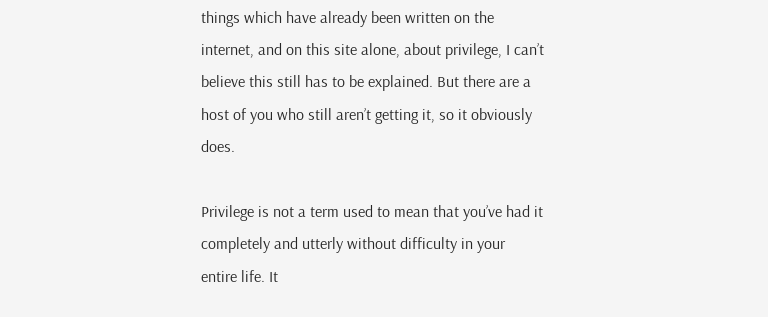things which have already been written on the internet, and on this site alone, about privilege, I can’t believe this still has to be explained. But there are a host of you who still aren’t getting it, so it obviously does.

Privilege is not a term used to mean that you’ve had it completely and utterly without difficulty in your entire life. It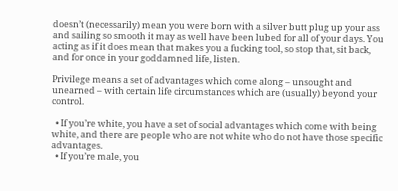doesn’t (necessarily) mean you were born with a silver butt plug up your ass and sailing so smooth it may as well have been lubed for all of your days. You acting as if it does mean that makes you a fucking tool, so stop that, sit back, and for once in your goddamned life, listen.

Privilege means a set of advantages which come along – unsought and unearned – with certain life circumstances which are (usually) beyond your control.

  • If you’re white, you have a set of social advantages which come with being white, and there are people who are not white who do not have those specific advantages.
  • If you’re male, you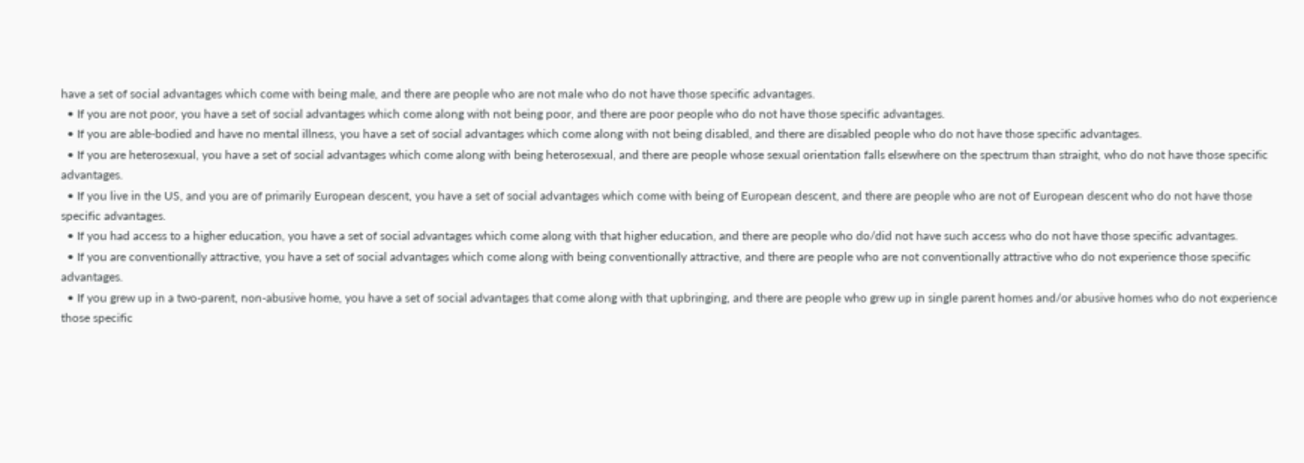have a set of social advantages which come with being male, and there are people who are not male who do not have those specific advantages.
  • If you are not poor, you have a set of social advantages which come along with not being poor, and there are poor people who do not have those specific advantages.
  • If you are able-bodied and have no mental illness, you have a set of social advantages which come along with not being disabled, and there are disabled people who do not have those specific advantages.
  • If you are heterosexual, you have a set of social advantages which come along with being heterosexual, and there are people whose sexual orientation falls elsewhere on the spectrum than straight, who do not have those specific advantages.
  • If you live in the US, and you are of primarily European descent, you have a set of social advantages which come with being of European descent, and there are people who are not of European descent who do not have those specific advantages.
  • If you had access to a higher education, you have a set of social advantages which come along with that higher education, and there are people who do/did not have such access who do not have those specific advantages.
  • If you are conventionally attractive, you have a set of social advantages which come along with being conventionally attractive, and there are people who are not conventionally attractive who do not experience those specific advantages.
  • If you grew up in a two-parent, non-abusive home, you have a set of social advantages that come along with that upbringing, and there are people who grew up in single parent homes and/or abusive homes who do not experience those specific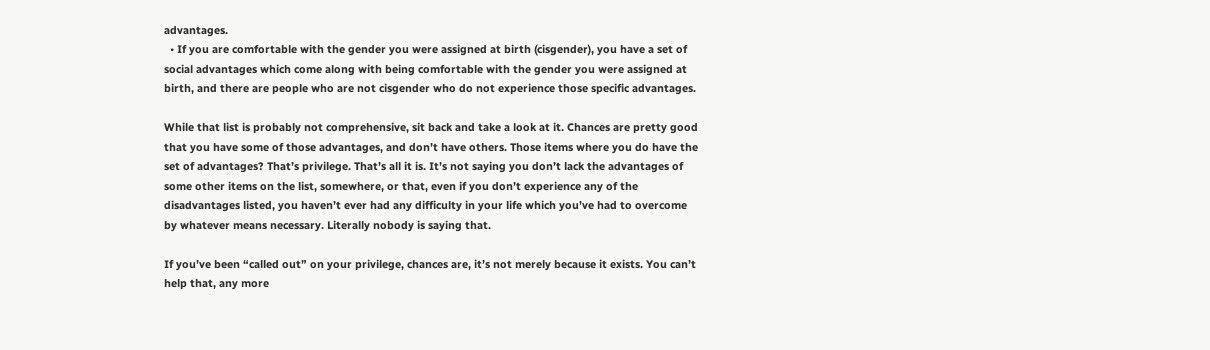advantages.
  • If you are comfortable with the gender you were assigned at birth (cisgender), you have a set of social advantages which come along with being comfortable with the gender you were assigned at birth, and there are people who are not cisgender who do not experience those specific advantages.

While that list is probably not comprehensive, sit back and take a look at it. Chances are pretty good that you have some of those advantages, and don’t have others. Those items where you do have the set of advantages? That’s privilege. That’s all it is. It’s not saying you don’t lack the advantages of some other items on the list, somewhere, or that, even if you don’t experience any of the disadvantages listed, you haven’t ever had any difficulty in your life which you’ve had to overcome by whatever means necessary. Literally nobody is saying that.

If you’ve been “called out” on your privilege, chances are, it’s not merely because it exists. You can’t help that, any more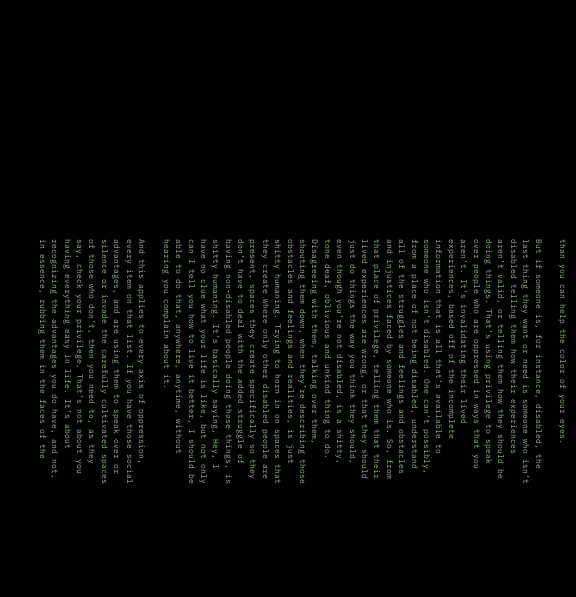than you can help the color of your eyes.

But if someone is, for instance, disabled, the last thing they want or need is someone who isn’t disabled telling them how their experiences aren’t valid, or telling them how they should be doing things. That’s using privilege to speak over people who are oppressed in ways that you aren’t. It’s invalidating their lived experiences, based off of the incomplete information that is all that’s available to someone who isn’t disabled. One can’t possibly, from a place of not being disabled, understand all of the struggles and feelings and obstacles and injustices faced by someone who is. So, from that place of privilege, telling them that their lived experiences are wrong, or that they should just do things the way you think they should, even though you’re not disabled, is a shitty, tone deaf, oblivious and unkind thing to do. Disagreeing with them, talking over them, shouting them down, when they’re describing those obstacles and feelings and realities, is just shitty humaning. Trying to horn in on spaces that they create where only other disabled people are present, spaces they create specifically so they don’t have to deal with the added struggle of having non-disabled people doing those things, is shitty humaning. It’s basically saying, Hey, I have no clue what your life is like, but not only can I tell you how to live it better, I should be able to do that, anywhere, anytime, without hearing you complain about it.

And this applies to every axis of oppression, every item on that list. If you have those social advantages, and are using them to speak over or silence or invade the carefully cultivated spaces of those who don’t, then you need to, as they say, check your privilege. That’s not about you having everything easy in life. It’s about recognizing the advantages you do have, and not, in essence, rubbing them in the faces of the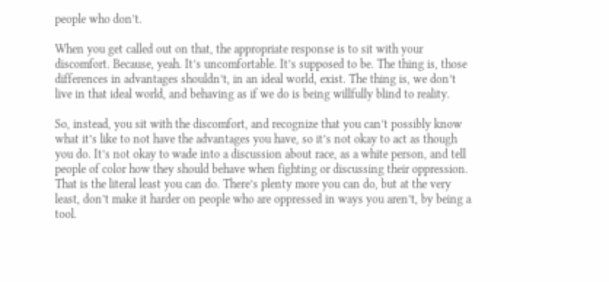people who don’t.

When you get called out on that, the appropriate response is to sit with your discomfort. Because, yeah. It’s uncomfortable. It’s supposed to be. The thing is, those differences in advantages shouldn’t, in an ideal world, exist. The thing is, we don’t live in that ideal world, and behaving as if we do is being willfully blind to reality.

So, instead, you sit with the discomfort, and recognize that you can’t possibly know what it’s like to not have the advantages you have, so it’s not okay to act as though you do. It’s not okay to wade into a discussion about race, as a white person, and tell people of color how they should behave when fighting or discussing their oppression. That is the literal least you can do. There’s plenty more you can do, but at the very least, don’t make it harder on people who are oppressed in ways you aren’t, by being a tool.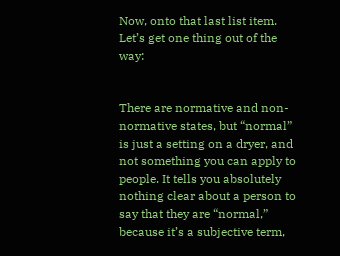Now, onto that last list item. Let’s get one thing out of the way:


There are normative and non-normative states, but “normal” is just a setting on a dryer, and not something you can apply to people. It tells you absolutely nothing clear about a person to say that they are “normal,” because it’s a subjective term,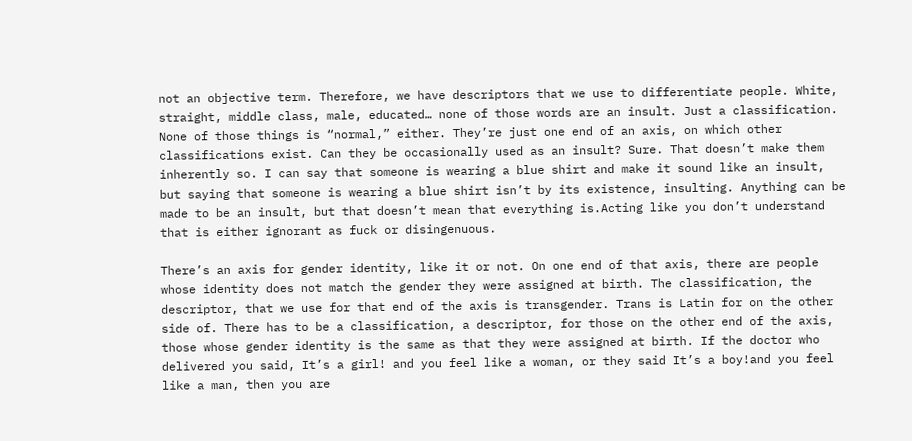not an objective term. Therefore, we have descriptors that we use to differentiate people. White, straight, middle class, male, educated… none of those words are an insult. Just a classification. None of those things is “normal,” either. They’re just one end of an axis, on which other classifications exist. Can they be occasionally used as an insult? Sure. That doesn’t make them inherently so. I can say that someone is wearing a blue shirt and make it sound like an insult, but saying that someone is wearing a blue shirt isn’t by its existence, insulting. Anything can be made to be an insult, but that doesn’t mean that everything is.Acting like you don’t understand that is either ignorant as fuck or disingenuous.

There’s an axis for gender identity, like it or not. On one end of that axis, there are people whose identity does not match the gender they were assigned at birth. The classification, the descriptor, that we use for that end of the axis is transgender. Trans is Latin for on the other side of. There has to be a classification, a descriptor, for those on the other end of the axis, those whose gender identity is the same as that they were assigned at birth. If the doctor who delivered you said, It’s a girl! and you feel like a woman, or they said It’s a boy!and you feel like a man, then you are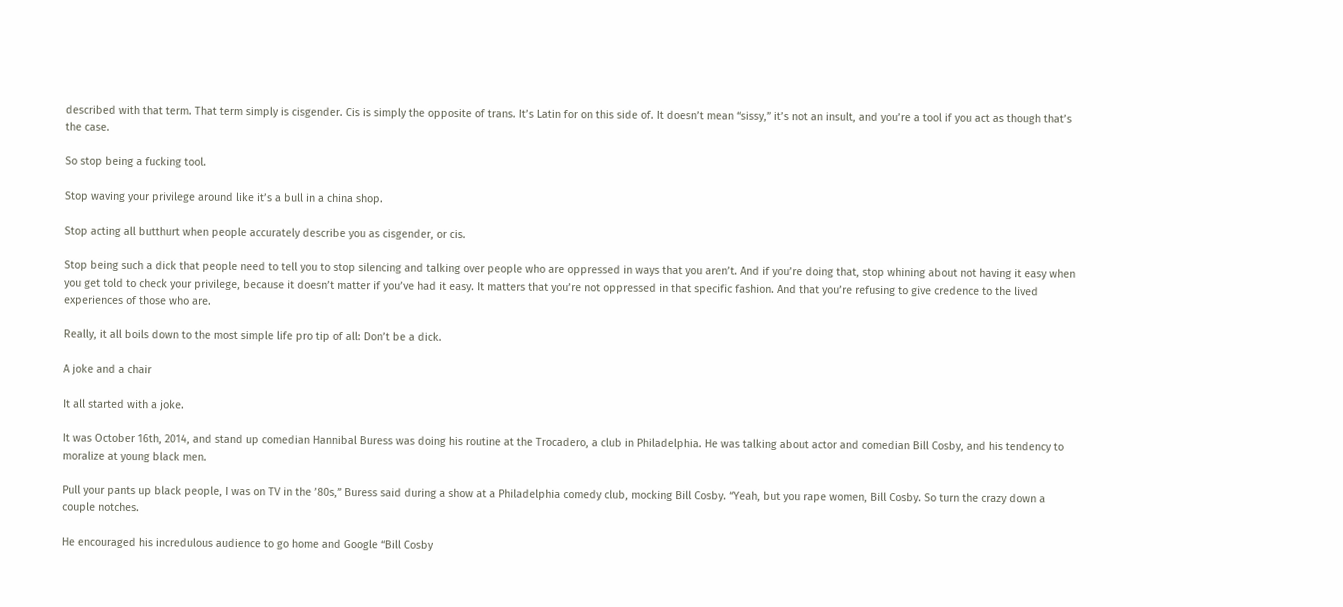described with that term. That term simply is cisgender. Cis is simply the opposite of trans. It’s Latin for on this side of. It doesn’t mean “sissy,” it’s not an insult, and you’re a tool if you act as though that’s the case.

So stop being a fucking tool.

Stop waving your privilege around like it’s a bull in a china shop.

Stop acting all butthurt when people accurately describe you as cisgender, or cis.

Stop being such a dick that people need to tell you to stop silencing and talking over people who are oppressed in ways that you aren’t. And if you’re doing that, stop whining about not having it easy when you get told to check your privilege, because it doesn’t matter if you’ve had it easy. It matters that you’re not oppressed in that specific fashion. And that you’re refusing to give credence to the lived experiences of those who are.

Really, it all boils down to the most simple life pro tip of all: Don’t be a dick.

A joke and a chair

It all started with a joke.

It was October 16th, 2014, and stand up comedian Hannibal Buress was doing his routine at the Trocadero, a club in Philadelphia. He was talking about actor and comedian Bill Cosby, and his tendency to moralize at young black men.

Pull your pants up black people, I was on TV in the ’80s,” Buress said during a show at a Philadelphia comedy club, mocking Bill Cosby. “Yeah, but you rape women, Bill Cosby. So turn the crazy down a couple notches.

He encouraged his incredulous audience to go home and Google “Bill Cosby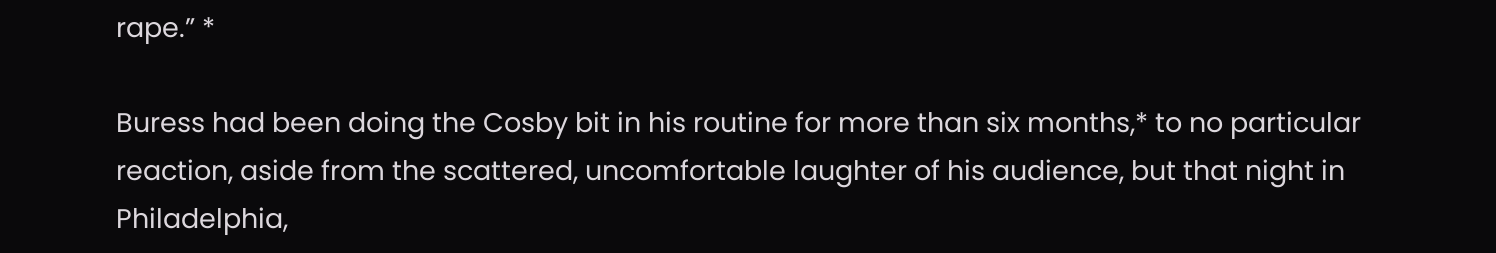rape.” *

Buress had been doing the Cosby bit in his routine for more than six months,* to no particular reaction, aside from the scattered, uncomfortable laughter of his audience, but that night in Philadelphia,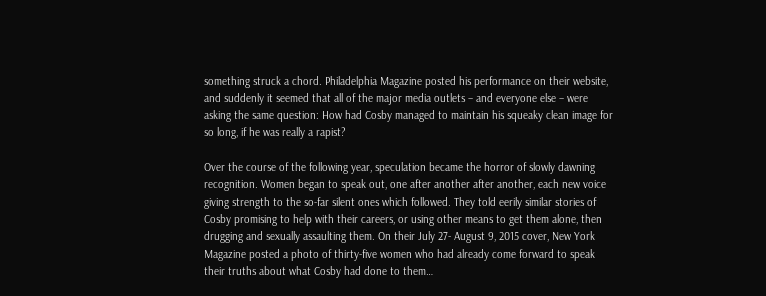something struck a chord. Philadelphia Magazine posted his performance on their website, and suddenly it seemed that all of the major media outlets – and everyone else – were asking the same question: How had Cosby managed to maintain his squeaky clean image for so long, if he was really a rapist?

Over the course of the following year, speculation became the horror of slowly dawning recognition. Women began to speak out, one after another after another, each new voice giving strength to the so-far silent ones which followed. They told eerily similar stories of Cosby promising to help with their careers, or using other means to get them alone, then drugging and sexually assaulting them. On their July 27- August 9, 2015 cover, New York Magazine posted a photo of thirty-five women who had already come forward to speak their truths about what Cosby had done to them…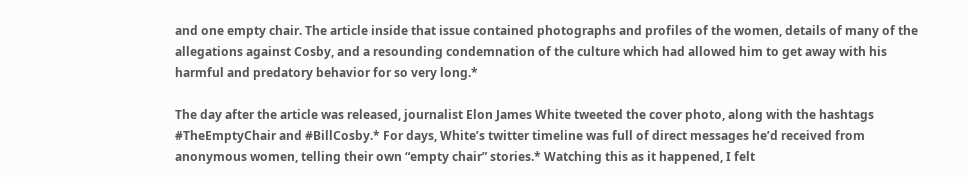and one empty chair. The article inside that issue contained photographs and profiles of the women, details of many of the allegations against Cosby, and a resounding condemnation of the culture which had allowed him to get away with his harmful and predatory behavior for so very long.*

The day after the article was released, journalist Elon James White tweeted the cover photo, along with the hashtags #TheEmptyChair and #BillCosby.* For days, White’s twitter timeline was full of direct messages he’d received from anonymous women, telling their own “empty chair” stories.* Watching this as it happened, I felt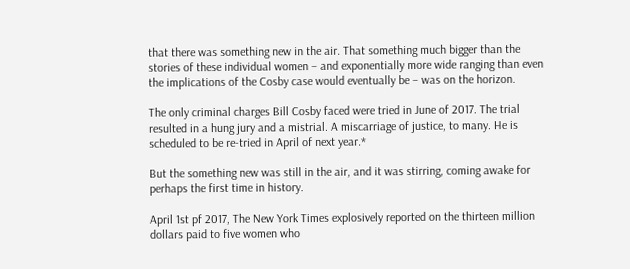that there was something new in the air. That something much bigger than the stories of these individual women – and exponentially more wide ranging than even the implications of the Cosby case would eventually be – was on the horizon.

The only criminal charges Bill Cosby faced were tried in June of 2017. The trial resulted in a hung jury and a mistrial. A miscarriage of justice, to many. He is scheduled to be re-tried in April of next year.*

But the something new was still in the air, and it was stirring, coming awake for perhaps the first time in history.

April 1st pf 2017, The New York Times explosively reported on the thirteen million dollars paid to five women who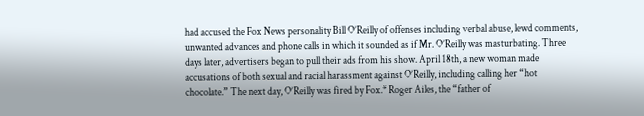had accused the Fox News personality Bill O’Reilly of offenses including verbal abuse, lewd comments, unwanted advances and phone calls in which it sounded as if Mr. O’Reilly was masturbating. Three days later, advertisers began to pull their ads from his show. April 18th, a new woman made accusations of both sexual and racial harassment against O’Reilly, including calling her “hot chocolate.” The next day, O’Reilly was fired by Fox.* Roger Ailes, the “father of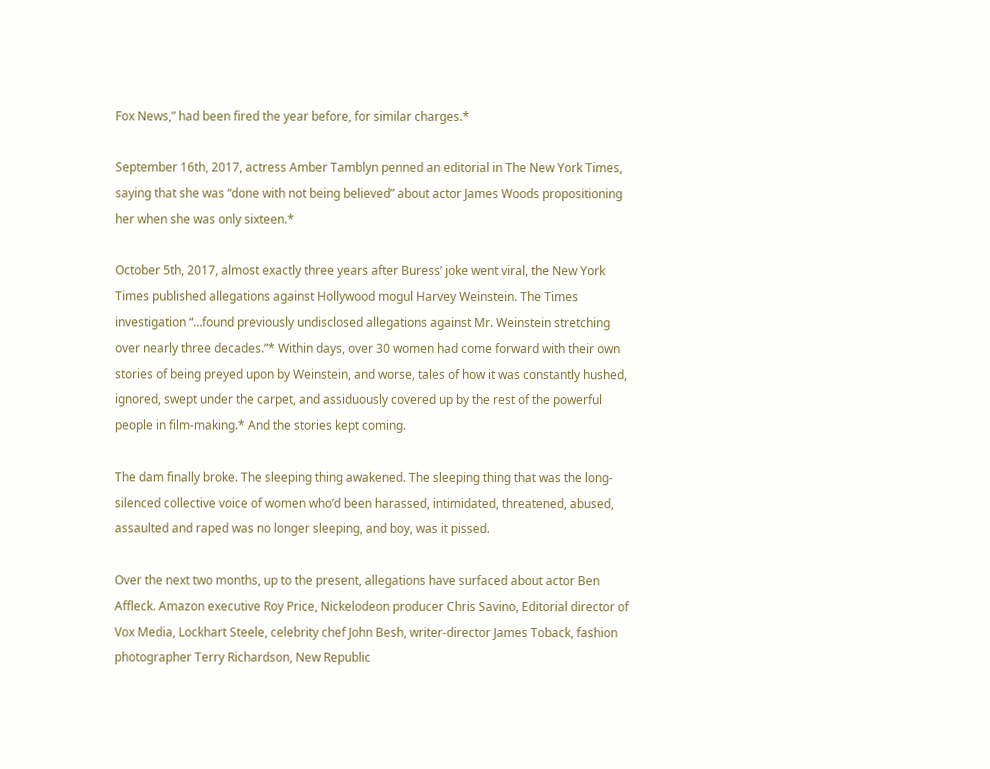Fox News,” had been fired the year before, for similar charges.*

September 16th, 2017, actress Amber Tamblyn penned an editorial in The New York Times, saying that she was “done with not being believed” about actor James Woods propositioning her when she was only sixteen.*

October 5th, 2017, almost exactly three years after Buress’ joke went viral, the New York Times published allegations against Hollywood mogul Harvey Weinstein. The Times investigation “…found previously undisclosed allegations against Mr. Weinstein stretching over nearly three decades.”* Within days, over 30 women had come forward with their own stories of being preyed upon by Weinstein, and worse, tales of how it was constantly hushed, ignored, swept under the carpet, and assiduously covered up by the rest of the powerful people in film-making.* And the stories kept coming.

The dam finally broke. The sleeping thing awakened. The sleeping thing that was the long-silenced collective voice of women who’d been harassed, intimidated, threatened, abused, assaulted and raped was no longer sleeping, and boy, was it pissed.

Over the next two months, up to the present, allegations have surfaced about actor Ben Affleck. Amazon executive Roy Price, Nickelodeon producer Chris Savino, Editorial director of Vox Media, Lockhart Steele, celebrity chef John Besh, writer-director James Toback, fashion photographer Terry Richardson, New Republic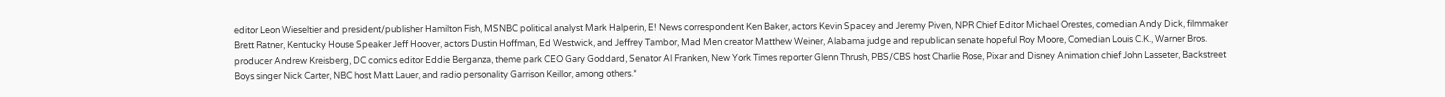editor Leon Wieseltier and president/publisher Hamilton Fish, MSNBC political analyst Mark Halperin, E! News correspondent Ken Baker, actors Kevin Spacey and Jeremy Piven, NPR Chief Editor Michael Orestes, comedian Andy Dick, filmmaker Brett Ratner, Kentucky House Speaker Jeff Hoover, actors Dustin Hoffman, Ed Westwick, and Jeffrey Tambor, Mad Men creator Matthew Weiner, Alabama judge and republican senate hopeful Roy Moore, Comedian Louis C.K., Warner Bros. producer Andrew Kreisberg, DC comics editor Eddie Berganza, theme park CEO Gary Goddard, Senator Al Franken, New York Times reporter Glenn Thrush, PBS/CBS host Charlie Rose, Pixar and Disney Animation chief John Lasseter, Backstreet Boys singer Nick Carter, NBC host Matt Lauer, and radio personality Garrison Keillor, among others.*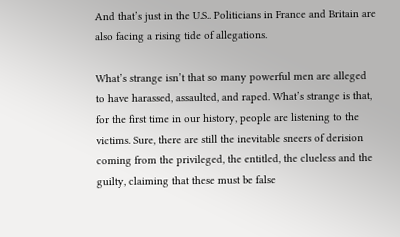And that’s just in the U.S.. Politicians in France and Britain are also facing a rising tide of allegations.

What’s strange isn’t that so many powerful men are alleged to have harassed, assaulted, and raped. What’s strange is that, for the first time in our history, people are listening to the victims. Sure, there are still the inevitable sneers of derision coming from the privileged, the entitled, the clueless and the guilty, claiming that these must be false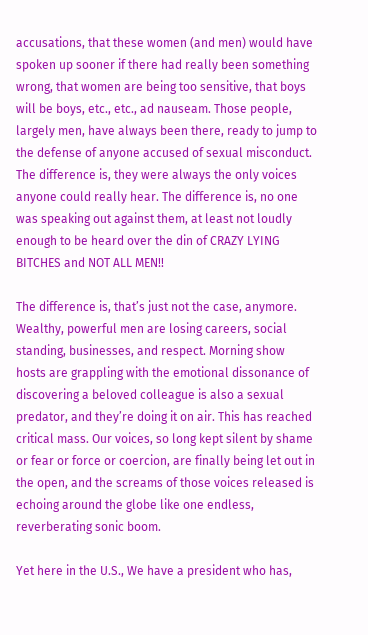accusations, that these women (and men) would have spoken up sooner if there had really been something wrong, that women are being too sensitive, that boys will be boys, etc., etc., ad nauseam. Those people, largely men, have always been there, ready to jump to the defense of anyone accused of sexual misconduct. The difference is, they were always the only voices anyone could really hear. The difference is, no one was speaking out against them, at least not loudly enough to be heard over the din of CRAZY LYING BITCHES and NOT ALL MEN!!

The difference is, that’s just not the case, anymore. Wealthy, powerful men are losing careers, social standing, businesses, and respect. Morning show hosts are grappling with the emotional dissonance of discovering a beloved colleague is also a sexual predator, and they’re doing it on air. This has reached critical mass. Our voices, so long kept silent by shame or fear or force or coercion, are finally being let out in the open, and the screams of those voices released is echoing around the globe like one endless, reverberating sonic boom.

Yet here in the U.S., We have a president who has,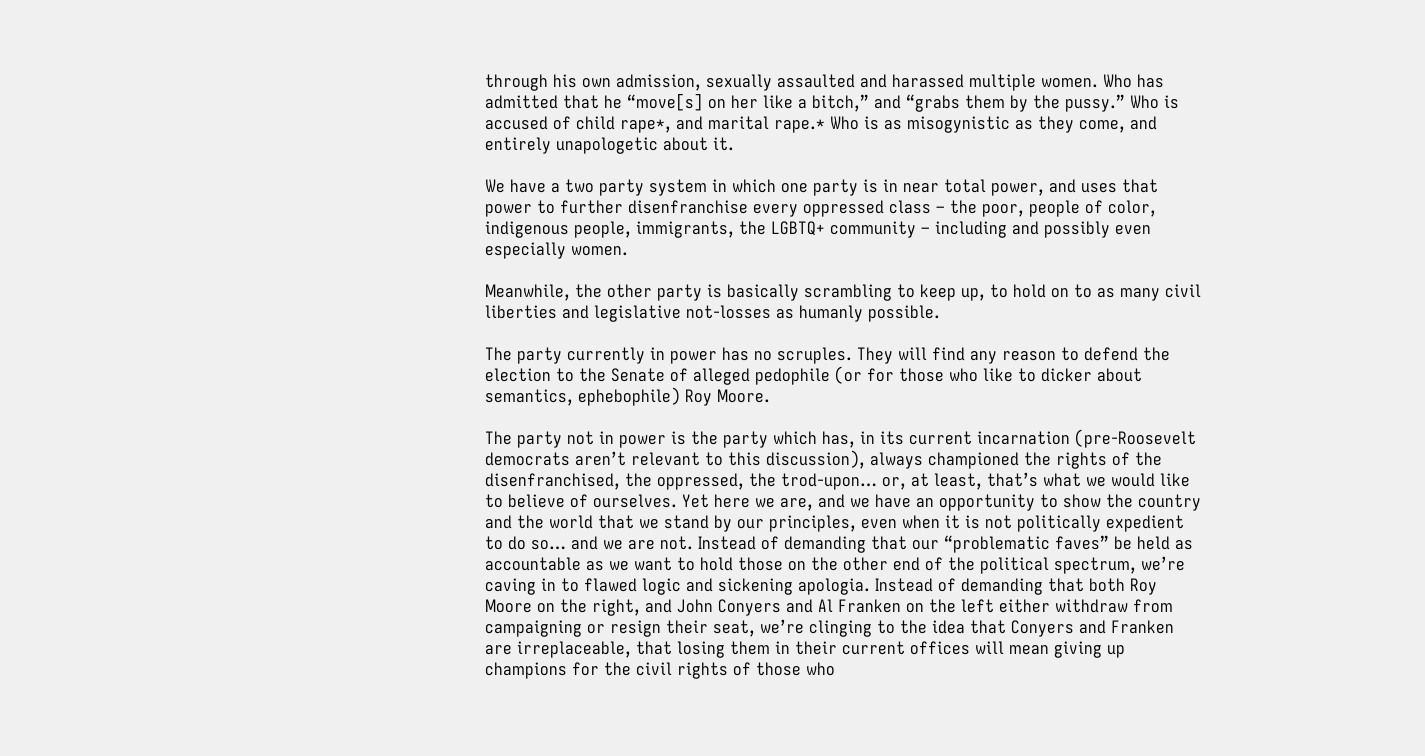through his own admission, sexually assaulted and harassed multiple women. Who has admitted that he “move[s] on her like a bitch,” and “grabs them by the pussy.” Who is accused of child rape*, and marital rape.* Who is as misogynistic as they come, and entirely unapologetic about it.

We have a two party system in which one party is in near total power, and uses that power to further disenfranchise every oppressed class – the poor, people of color, indigenous people, immigrants, the LGBTQ+ community – including and possibly even especially women.

Meanwhile, the other party is basically scrambling to keep up, to hold on to as many civil liberties and legislative not-losses as humanly possible.

The party currently in power has no scruples. They will find any reason to defend the election to the Senate of alleged pedophile (or for those who like to dicker about semantics, ephebophile) Roy Moore.

The party not in power is the party which has, in its current incarnation (pre-Roosevelt democrats aren’t relevant to this discussion), always championed the rights of the disenfranchised, the oppressed, the trod-upon… or, at least, that’s what we would like to believe of ourselves. Yet here we are, and we have an opportunity to show the country and the world that we stand by our principles, even when it is not politically expedient to do so… and we are not. Instead of demanding that our “problematic faves” be held as accountable as we want to hold those on the other end of the political spectrum, we’re caving in to flawed logic and sickening apologia. Instead of demanding that both Roy Moore on the right, and John Conyers and Al Franken on the left either withdraw from campaigning or resign their seat, we’re clinging to the idea that Conyers and Franken are irreplaceable, that losing them in their current offices will mean giving up champions for the civil rights of those who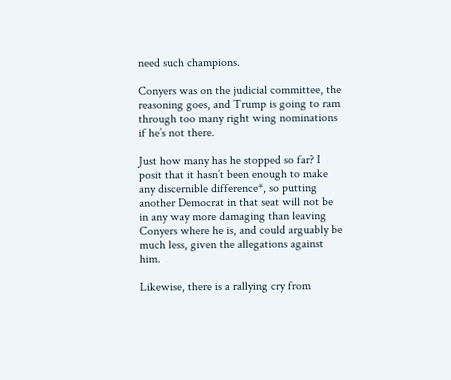need such champions.

Conyers was on the judicial committee, the reasoning goes, and Trump is going to ram through too many right wing nominations if he’s not there.

Just how many has he stopped so far? I posit that it hasn’t been enough to make any discernible difference*, so putting another Democrat in that seat will not be in any way more damaging than leaving Conyers where he is, and could arguably be much less, given the allegations against him.

Likewise, there is a rallying cry from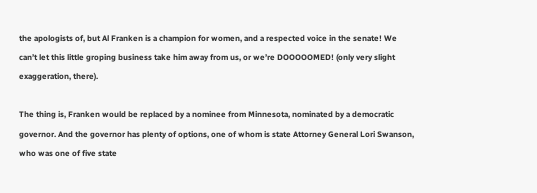the apologists of, but Al Franken is a champion for women, and a respected voice in the senate! We can’t let this little groping business take him away from us, or we’re DOOOOOMED! (only very slight exaggeration, there).

The thing is, Franken would be replaced by a nominee from Minnesota, nominated by a democratic governor. And the governor has plenty of options, one of whom is state Attorney General Lori Swanson, who was one of five state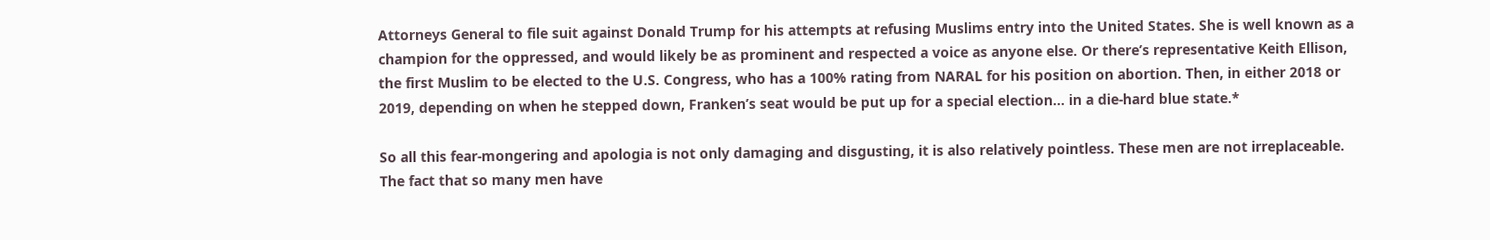Attorneys General to file suit against Donald Trump for his attempts at refusing Muslims entry into the United States. She is well known as a champion for the oppressed, and would likely be as prominent and respected a voice as anyone else. Or there’s representative Keith Ellison, the first Muslim to be elected to the U.S. Congress, who has a 100% rating from NARAL for his position on abortion. Then, in either 2018 or 2019, depending on when he stepped down, Franken’s seat would be put up for a special election… in a die-hard blue state.*

So all this fear-mongering and apologia is not only damaging and disgusting, it is also relatively pointless. These men are not irreplaceable. The fact that so many men have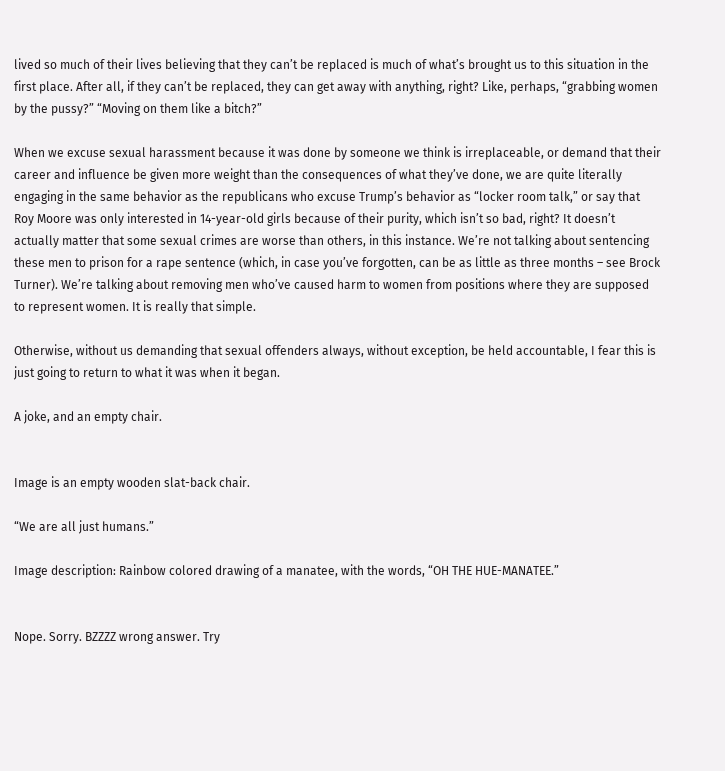lived so much of their lives believing that they can’t be replaced is much of what’s brought us to this situation in the first place. After all, if they can’t be replaced, they can get away with anything, right? Like, perhaps, “grabbing women by the pussy?” “Moving on them like a bitch?”

When we excuse sexual harassment because it was done by someone we think is irreplaceable, or demand that their career and influence be given more weight than the consequences of what they’ve done, we are quite literally engaging in the same behavior as the republicans who excuse Trump’s behavior as “locker room talk,” or say that Roy Moore was only interested in 14-year-old girls because of their purity, which isn’t so bad, right? It doesn’t actually matter that some sexual crimes are worse than others, in this instance. We’re not talking about sentencing these men to prison for a rape sentence (which, in case you’ve forgotten, can be as little as three months – see Brock Turner). We’re talking about removing men who’ve caused harm to women from positions where they are supposed to represent women. It is really that simple.

Otherwise, without us demanding that sexual offenders always, without exception, be held accountable, I fear this is just going to return to what it was when it began.

A joke, and an empty chair.


Image is an empty wooden slat-back chair.

“We are all just humans.”

Image description: Rainbow colored drawing of a manatee, with the words, “OH THE HUE-MANATEE.”


Nope. Sorry. BZZZZ wrong answer. Try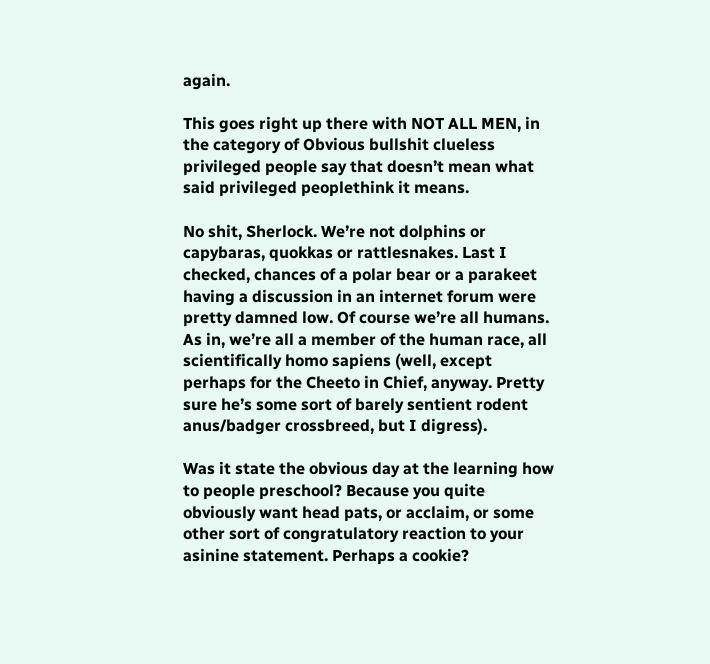again.

This goes right up there with NOT ALL MEN, in the category of Obvious bullshit clueless privileged people say that doesn’t mean what said privileged peoplethink it means.

No shit, Sherlock. We’re not dolphins or capybaras, quokkas or rattlesnakes. Last I checked, chances of a polar bear or a parakeet having a discussion in an internet forum were pretty damned low. Of course we’re all humans. As in, we’re all a member of the human race, all scientifically homo sapiens (well, except perhaps for the Cheeto in Chief, anyway. Pretty sure he’s some sort of barely sentient rodent anus/badger crossbreed, but I digress).

Was it state the obvious day at the learning how to people preschool? Because you quite obviously want head pats, or acclaim, or some other sort of congratulatory reaction to your asinine statement. Perhaps a cookie?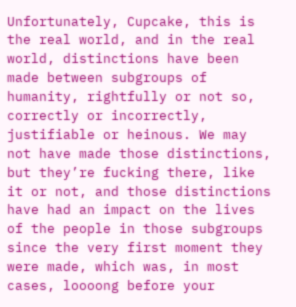Unfortunately, Cupcake, this is the real world, and in the real world, distinctions have been made between subgroups of humanity, rightfully or not so, correctly or incorrectly, justifiable or heinous. We may not have made those distinctions, but they’re fucking there, like it or not, and those distinctions have had an impact on the lives of the people in those subgroups since the very first moment they were made, which was, in most cases, loooong before your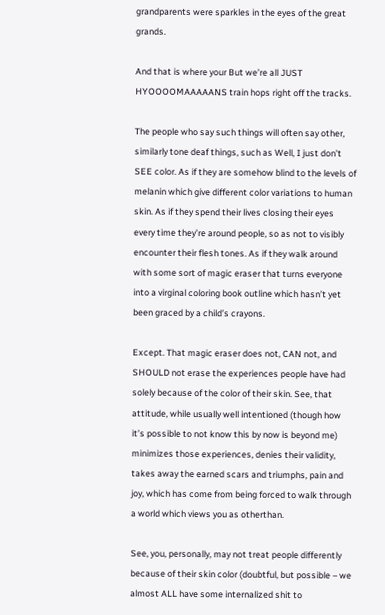grandparents were sparkles in the eyes of the great grands.

And that is where your But we’re all JUST HYOOOOMAAAAANS train hops right off the tracks.

The people who say such things will often say other, similarly tone deaf things, such as Well, I just don’t SEE color. As if they are somehow blind to the levels of melanin which give different color variations to human skin. As if they spend their lives closing their eyes every time they’re around people, so as not to visibly encounter their flesh tones. As if they walk around with some sort of magic eraser that turns everyone into a virginal coloring book outline which hasn’t yet been graced by a child’s crayons.

Except. That magic eraser does not, CAN not, and SHOULD not erase the experiences people have had solely because of the color of their skin. See, that attitude, while usually well intentioned (though how it’s possible to not know this by now is beyond me) minimizes those experiences, denies their validity, takes away the earned scars and triumphs, pain and joy, which has come from being forced to walk through a world which views you as otherthan.

See, you, personally, may not treat people differently because of their skin color (doubtful, but possible – we almost ALL have some internalized shit to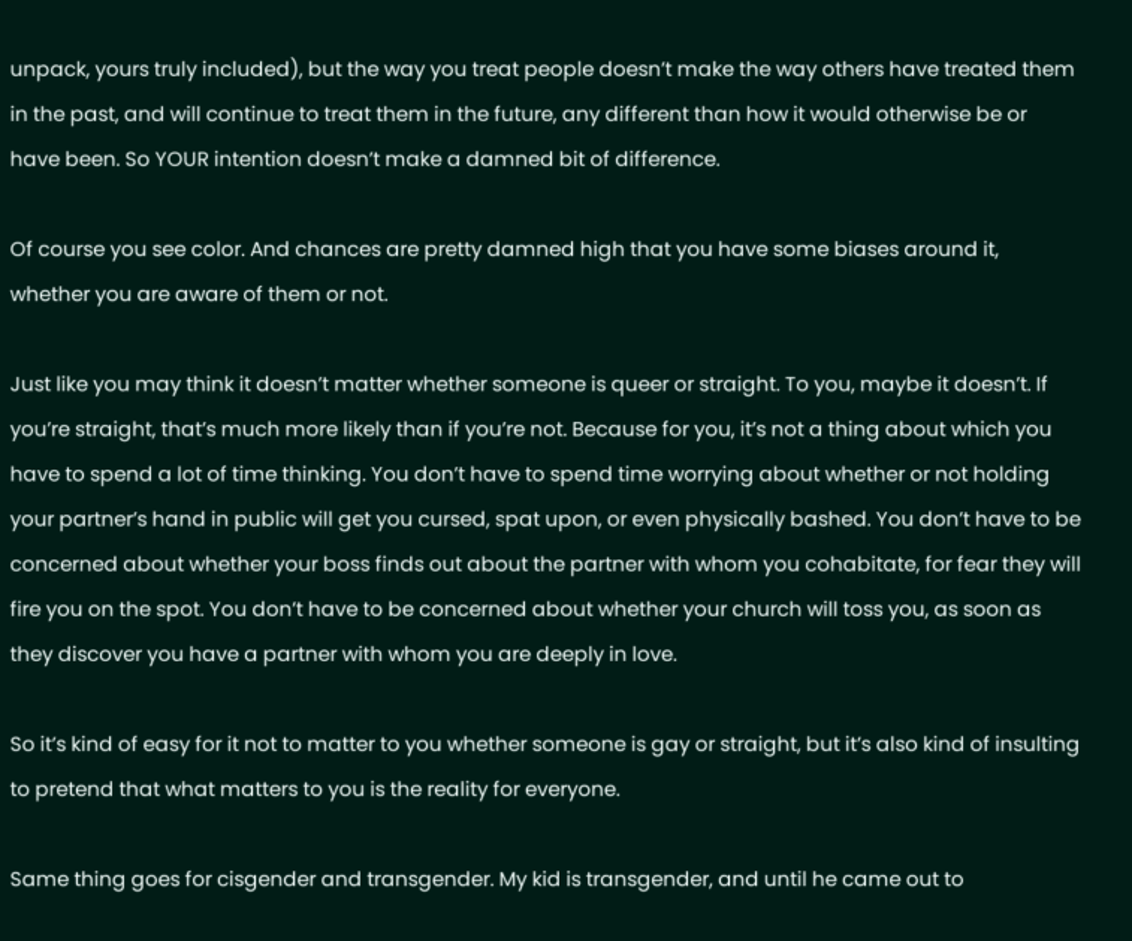unpack, yours truly included), but the way you treat people doesn’t make the way others have treated them in the past, and will continue to treat them in the future, any different than how it would otherwise be or have been. So YOUR intention doesn’t make a damned bit of difference.

Of course you see color. And chances are pretty damned high that you have some biases around it, whether you are aware of them or not.

Just like you may think it doesn’t matter whether someone is queer or straight. To you, maybe it doesn’t. If you’re straight, that’s much more likely than if you’re not. Because for you, it’s not a thing about which you have to spend a lot of time thinking. You don’t have to spend time worrying about whether or not holding your partner’s hand in public will get you cursed, spat upon, or even physically bashed. You don’t have to be concerned about whether your boss finds out about the partner with whom you cohabitate, for fear they will fire you on the spot. You don’t have to be concerned about whether your church will toss you, as soon as they discover you have a partner with whom you are deeply in love.

So it’s kind of easy for it not to matter to you whether someone is gay or straight, but it’s also kind of insulting to pretend that what matters to you is the reality for everyone.

Same thing goes for cisgender and transgender. My kid is transgender, and until he came out to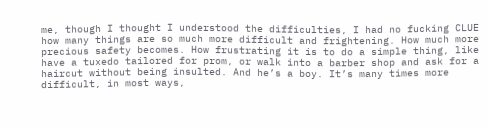me, though I thought I understood the difficulties, I had no fucking CLUE how many things are so much more difficult and frightening. How much more precious safety becomes. How frustrating it is to do a simple thing, like have a tuxedo tailored for prom, or walk into a barber shop and ask for a haircut without being insulted. And he’s a boy. It’s many times more difficult, in most ways,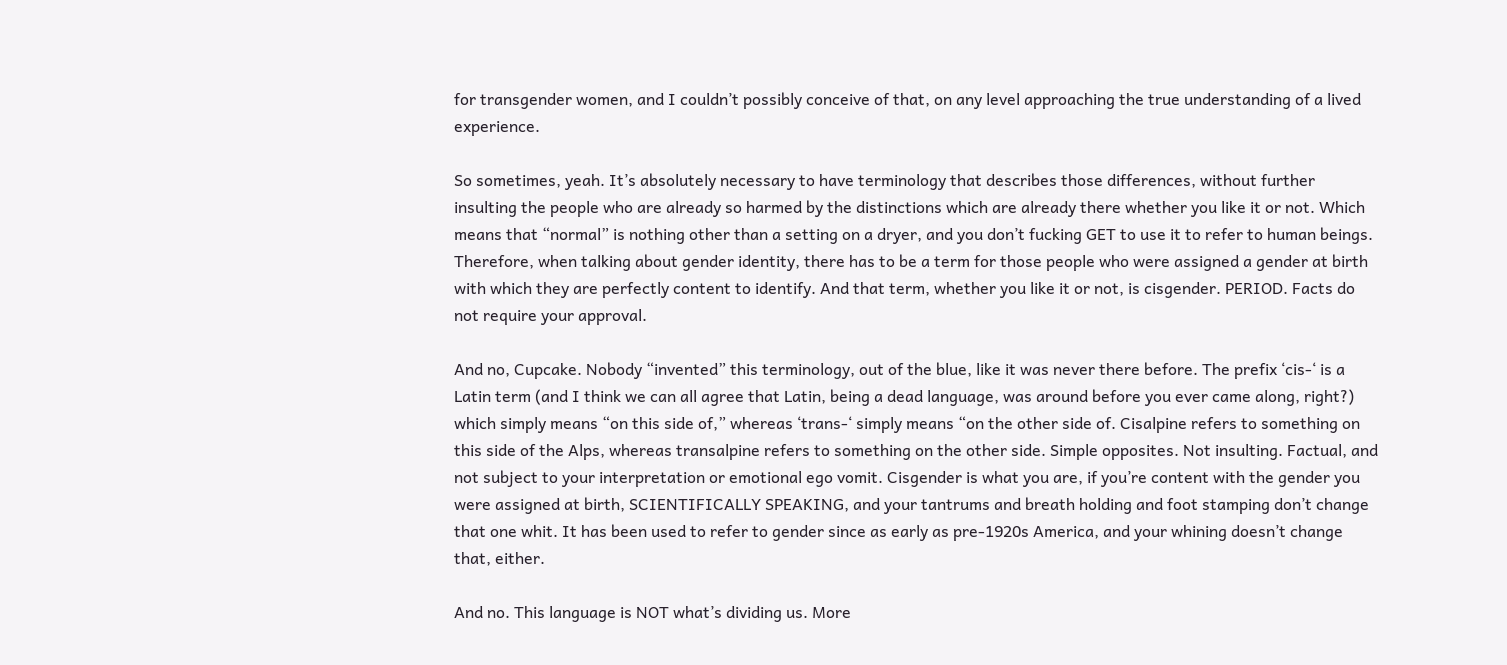for transgender women, and I couldn’t possibly conceive of that, on any level approaching the true understanding of a lived experience.

So sometimes, yeah. It’s absolutely necessary to have terminology that describes those differences, without further insulting the people who are already so harmed by the distinctions which are already there whether you like it or not. Which means that “normal” is nothing other than a setting on a dryer, and you don’t fucking GET to use it to refer to human beings. Therefore, when talking about gender identity, there has to be a term for those people who were assigned a gender at birth with which they are perfectly content to identify. And that term, whether you like it or not, is cisgender. PERIOD. Facts do not require your approval.

And no, Cupcake. Nobody “invented” this terminology, out of the blue, like it was never there before. The prefix ‘cis-‘ is a Latin term (and I think we can all agree that Latin, being a dead language, was around before you ever came along, right?) which simply means “on this side of,” whereas ‘trans-‘ simply means “on the other side of. Cisalpine refers to something on this side of the Alps, whereas transalpine refers to something on the other side. Simple opposites. Not insulting. Factual, and not subject to your interpretation or emotional ego vomit. Cisgender is what you are, if you’re content with the gender you were assigned at birth, SCIENTIFICALLY SPEAKING, and your tantrums and breath holding and foot stamping don’t change that one whit. It has been used to refer to gender since as early as pre-1920s America, and your whining doesn’t change that, either.

And no. This language is NOT what’s dividing us. More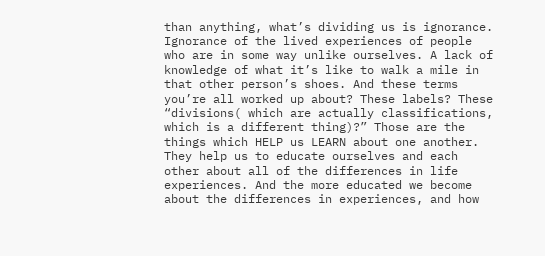than anything, what’s dividing us is ignorance. Ignorance of the lived experiences of people who are in some way unlike ourselves. A lack of knowledge of what it’s like to walk a mile in that other person’s shoes. And these terms you’re all worked up about? These labels? These “divisions( which are actually classifications, which is a different thing)?” Those are the things which HELP us LEARN about one another. They help us to educate ourselves and each other about all of the differences in life experiences. And the more educated we become about the differences in experiences, and how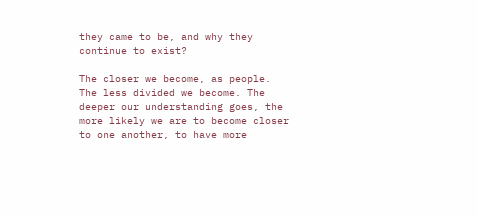they came to be, and why they continue to exist?

The closer we become, as people. The less divided we become. The deeper our understanding goes, the more likely we are to become closer to one another, to have more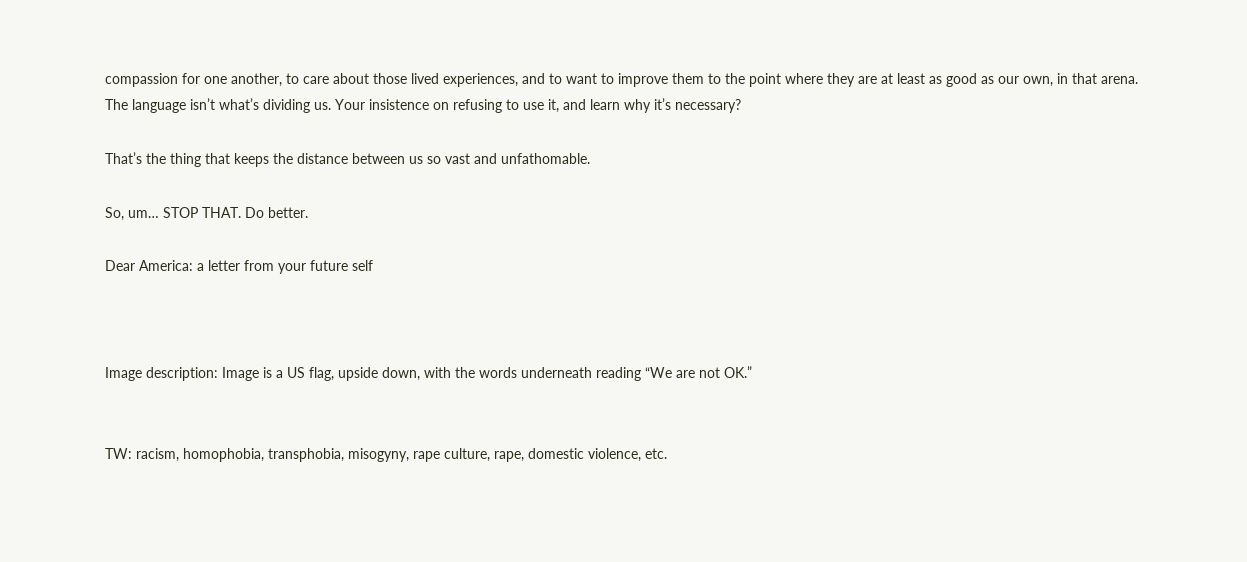compassion for one another, to care about those lived experiences, and to want to improve them to the point where they are at least as good as our own, in that arena. The language isn’t what’s dividing us. Your insistence on refusing to use it, and learn why it’s necessary?

That’s the thing that keeps the distance between us so vast and unfathomable.

So, um… STOP THAT. Do better.

Dear America: a letter from your future self



Image description: Image is a US flag, upside down, with the words underneath reading “We are not OK.”


TW: racism, homophobia, transphobia, misogyny, rape culture, rape, domestic violence, etc.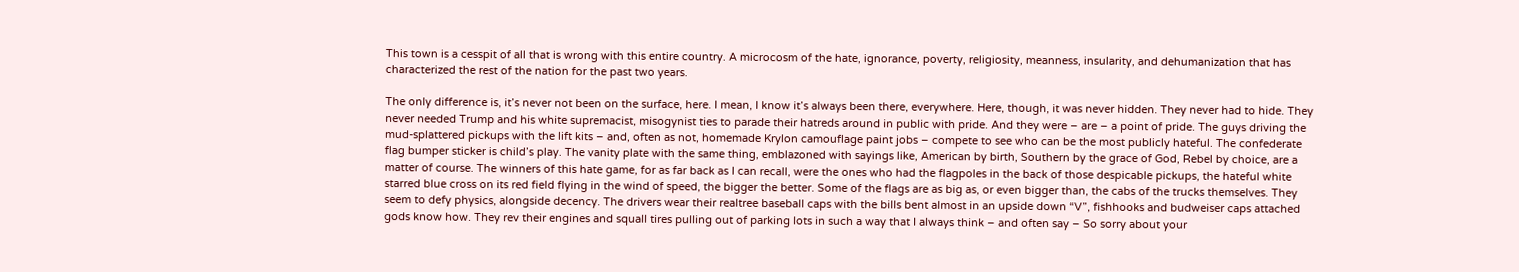This town is a cesspit of all that is wrong with this entire country. A microcosm of the hate, ignorance, poverty, religiosity, meanness, insularity, and dehumanization that has characterized the rest of the nation for the past two years.

The only difference is, it’s never not been on the surface, here. I mean, I know it’s always been there, everywhere. Here, though, it was never hidden. They never had to hide. They never needed Trump and his white supremacist, misogynist ties to parade their hatreds around in public with pride. And they were – are – a point of pride. The guys driving the mud-splattered pickups with the lift kits – and, often as not, homemade Krylon camouflage paint jobs – compete to see who can be the most publicly hateful. The confederate flag bumper sticker is child’s play. The vanity plate with the same thing, emblazoned with sayings like, American by birth, Southern by the grace of God, Rebel by choice, are a matter of course. The winners of this hate game, for as far back as I can recall, were the ones who had the flagpoles in the back of those despicable pickups, the hateful white starred blue cross on its red field flying in the wind of speed, the bigger the better. Some of the flags are as big as, or even bigger than, the cabs of the trucks themselves. They seem to defy physics, alongside decency. The drivers wear their realtree baseball caps with the bills bent almost in an upside down “V”, fishhooks and budweiser caps attached gods know how. They rev their engines and squall tires pulling out of parking lots in such a way that I always think – and often say – So sorry about your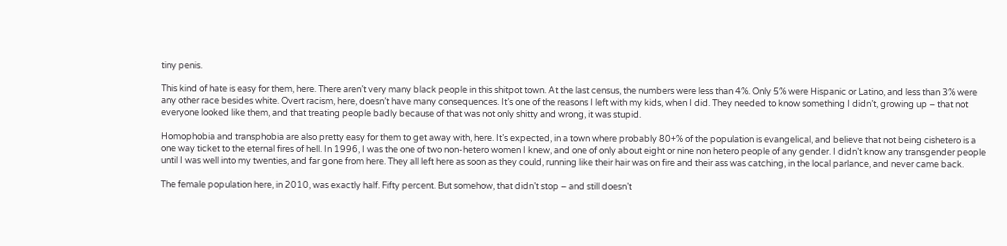tiny penis.

This kind of hate is easy for them, here. There aren’t very many black people in this shitpot town. At the last census, the numbers were less than 4%. Only 5% were Hispanic or Latino, and less than 3% were any other race besides white. Overt racism, here, doesn’t have many consequences. It’s one of the reasons I left with my kids, when I did. They needed to know something I didn’t, growing up – that not everyone looked like them, and that treating people badly because of that was not only shitty and wrong, it was stupid.

Homophobia and transphobia are also pretty easy for them to get away with, here. It’s expected, in a town where probably 80+% of the population is evangelical, and believe that not being cishetero is a one way ticket to the eternal fires of hell. In 1996, I was the one of two non-hetero women I knew, and one of only about eight or nine non hetero people of any gender. I didn’t know any transgender people until I was well into my twenties, and far gone from here. They all left here as soon as they could, running like their hair was on fire and their ass was catching, in the local parlance, and never came back.

The female population here, in 2010, was exactly half. Fifty percent. But somehow, that didn’t stop – and still doesn’t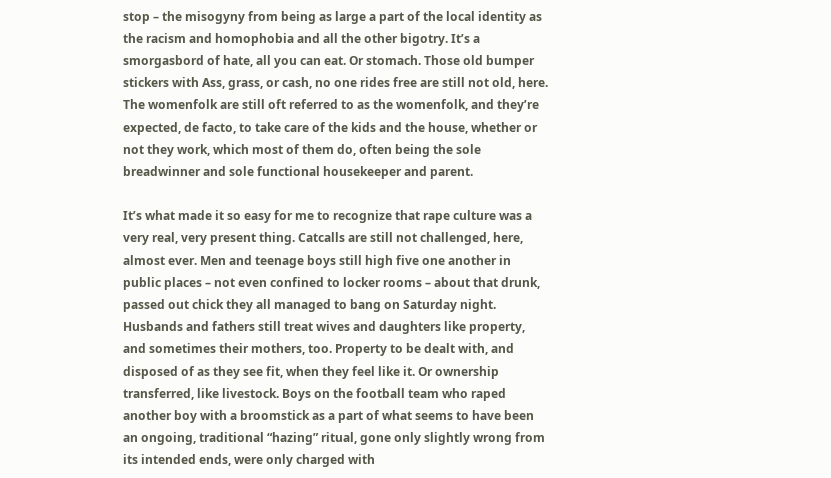stop – the misogyny from being as large a part of the local identity as the racism and homophobia and all the other bigotry. It’s a smorgasbord of hate, all you can eat. Or stomach. Those old bumper stickers with Ass, grass, or cash, no one rides free are still not old, here. The womenfolk are still oft referred to as the womenfolk, and they’re expected, de facto, to take care of the kids and the house, whether or not they work, which most of them do, often being the sole breadwinner and sole functional housekeeper and parent.

It’s what made it so easy for me to recognize that rape culture was a very real, very present thing. Catcalls are still not challenged, here, almost ever. Men and teenage boys still high five one another in public places – not even confined to locker rooms – about that drunk, passed out chick they all managed to bang on Saturday night. Husbands and fathers still treat wives and daughters like property, and sometimes their mothers, too. Property to be dealt with, and disposed of as they see fit, when they feel like it. Or ownership transferred, like livestock. Boys on the football team who raped another boy with a broomstick as a part of what seems to have been an ongoing, traditional “hazing” ritual, gone only slightly wrong from its intended ends, were only charged with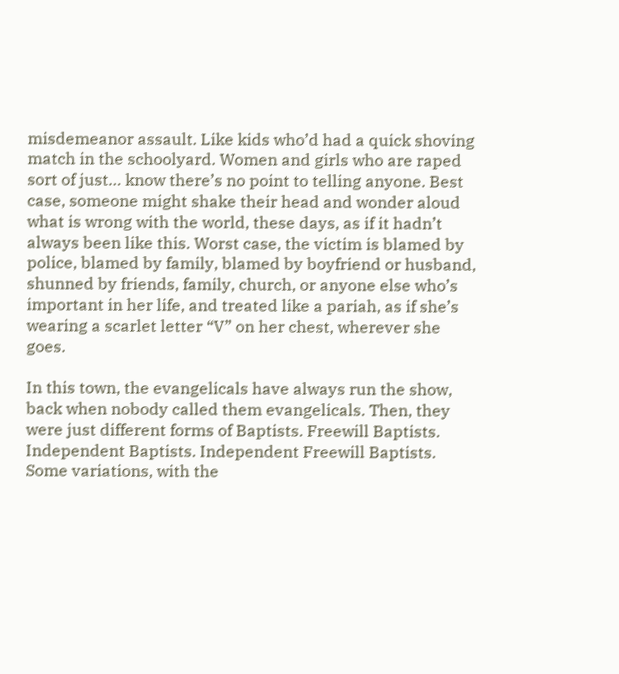misdemeanor assault. Like kids who’d had a quick shoving match in the schoolyard. Women and girls who are raped sort of just… know there’s no point to telling anyone. Best case, someone might shake their head and wonder aloud what is wrong with the world, these days, as if it hadn’t always been like this. Worst case, the victim is blamed by police, blamed by family, blamed by boyfriend or husband, shunned by friends, family, church, or anyone else who’s important in her life, and treated like a pariah, as if she’s wearing a scarlet letter “V” on her chest, wherever she goes.

In this town, the evangelicals have always run the show, back when nobody called them evangelicals. Then, they were just different forms of Baptists. Freewill Baptists. Independent Baptists. Independent Freewill Baptists. Some variations, with the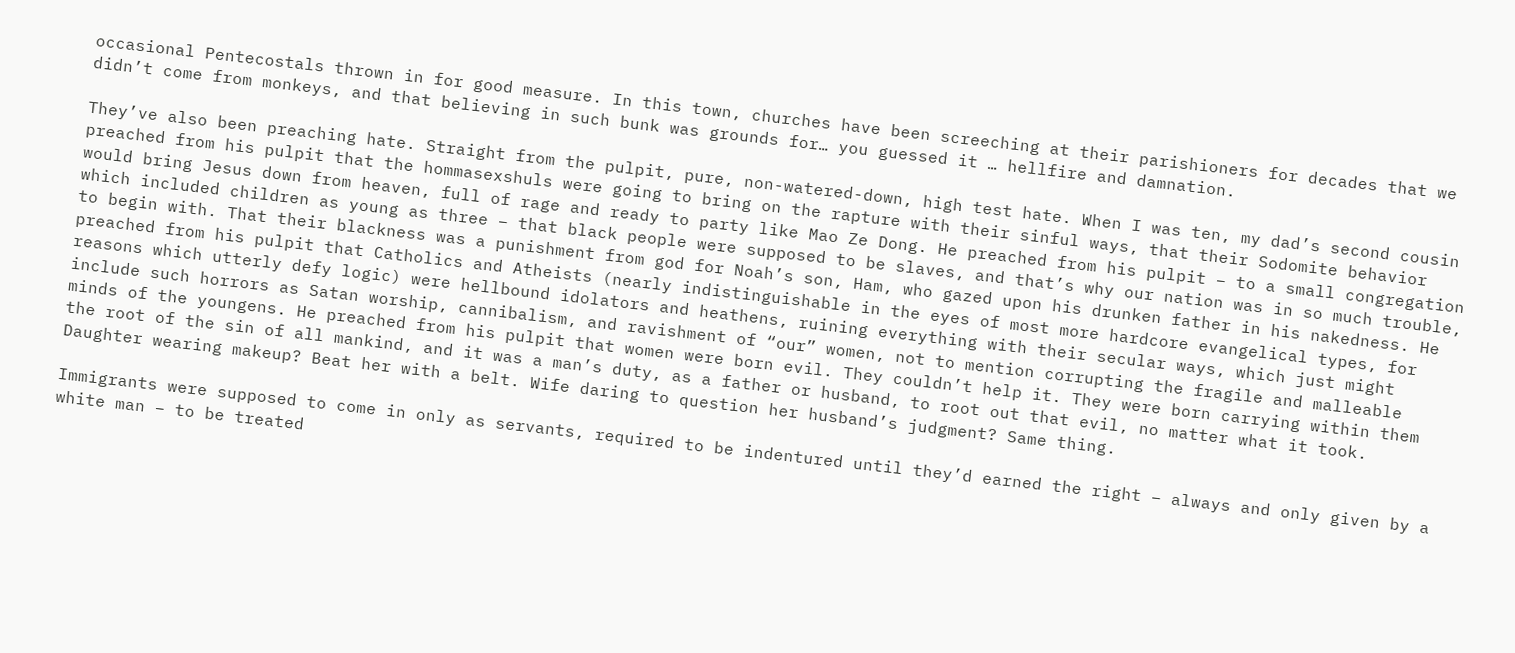occasional Pentecostals thrown in for good measure. In this town, churches have been screeching at their parishioners for decades that we didn’t come from monkeys, and that believing in such bunk was grounds for… you guessed it … hellfire and damnation.

They’ve also been preaching hate. Straight from the pulpit, pure, non-watered-down, high test hate. When I was ten, my dad’s second cousin preached from his pulpit that the hommasexshuls were going to bring on the rapture with their sinful ways, that their Sodomite behavior would bring Jesus down from heaven, full of rage and ready to party like Mao Ze Dong. He preached from his pulpit – to a small congregation which included children as young as three – that black people were supposed to be slaves, and that’s why our nation was in so much trouble, to begin with. That their blackness was a punishment from god for Noah’s son, Ham, who gazed upon his drunken father in his nakedness. He preached from his pulpit that Catholics and Atheists (nearly indistinguishable in the eyes of most more hardcore evangelical types, for reasons which utterly defy logic) were hellbound idolators and heathens, ruining everything with their secular ways, which just might include such horrors as Satan worship, cannibalism, and ravishment of “our” women, not to mention corrupting the fragile and malleable minds of the youngens. He preached from his pulpit that women were born evil. They couldn’t help it. They were born carrying within them the root of the sin of all mankind, and it was a man’s duty, as a father or husband, to root out that evil, no matter what it took. Daughter wearing makeup? Beat her with a belt. Wife daring to question her husband’s judgment? Same thing.

Immigrants were supposed to come in only as servants, required to be indentured until they’d earned the right – always and only given by a white man – to be treated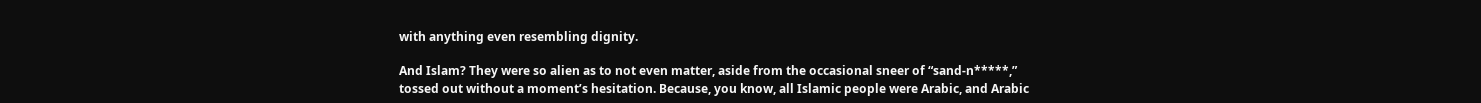with anything even resembling dignity.

And Islam? They were so alien as to not even matter, aside from the occasional sneer of “sand-n*****,” tossed out without a moment’s hesitation. Because, you know, all Islamic people were Arabic, and Arabic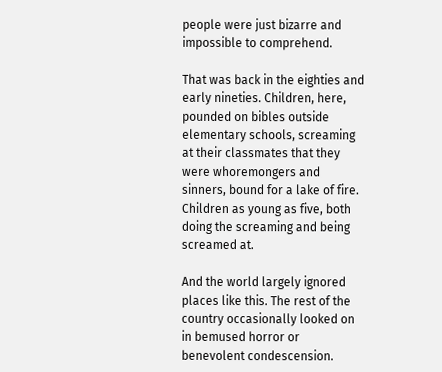people were just bizarre and impossible to comprehend.

That was back in the eighties and early nineties. Children, here, pounded on bibles outside elementary schools, screaming at their classmates that they were whoremongers and sinners, bound for a lake of fire. Children as young as five, both doing the screaming and being screamed at.

And the world largely ignored places like this. The rest of the country occasionally looked on in bemused horror or benevolent condescension.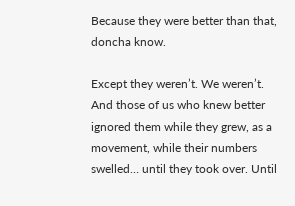Because they were better than that, doncha know.

Except they weren’t. We weren’t. And those of us who knew better ignored them while they grew, as a movement, while their numbers swelled… until they took over. Until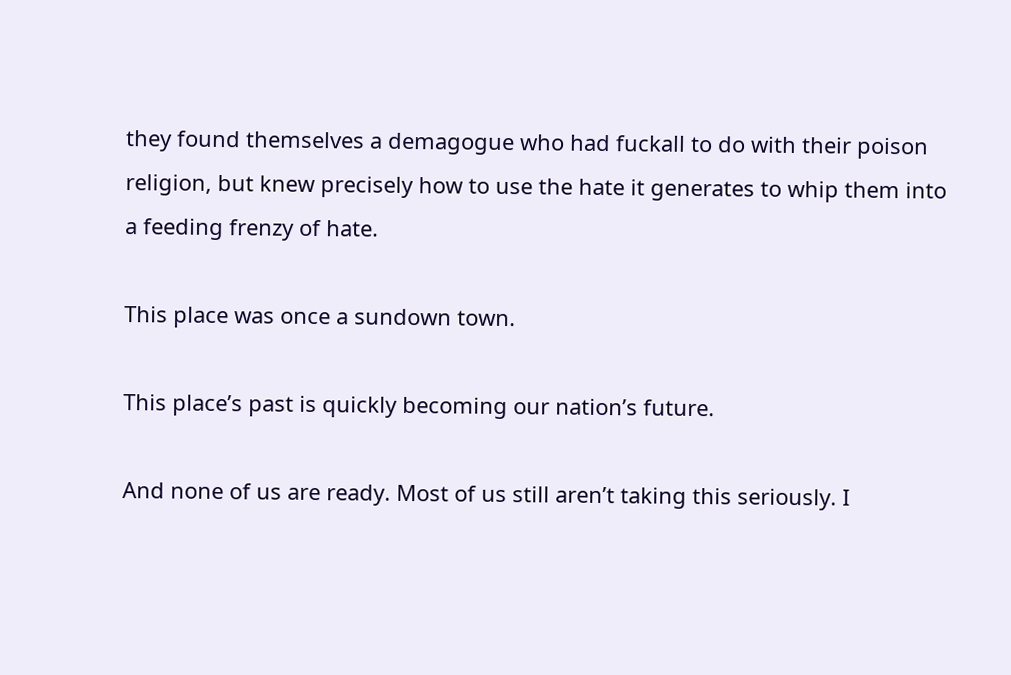they found themselves a demagogue who had fuckall to do with their poison religion, but knew precisely how to use the hate it generates to whip them into a feeding frenzy of hate.

This place was once a sundown town.

This place’s past is quickly becoming our nation’s future.

And none of us are ready. Most of us still aren’t taking this seriously. I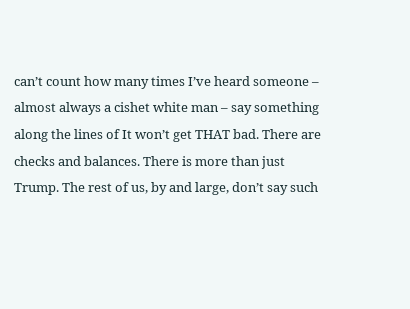can’t count how many times I’ve heard someone – almost always a cishet white man – say something along the lines of It won’t get THAT bad. There are checks and balances. There is more than just Trump. The rest of us, by and large, don’t say such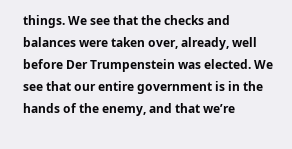things. We see that the checks and balances were taken over, already, well before Der Trumpenstein was elected. We see that our entire government is in the hands of the enemy, and that we’re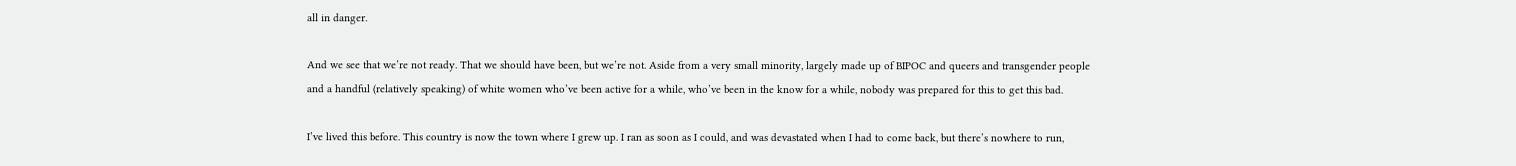all in danger.

And we see that we’re not ready. That we should have been, but we’re not. Aside from a very small minority, largely made up of BIPOC and queers and transgender people and a handful (relatively speaking) of white women who’ve been active for a while, who’ve been in the know for a while, nobody was prepared for this to get this bad.

I’ve lived this before. This country is now the town where I grew up. I ran as soon as I could, and was devastated when I had to come back, but there’s nowhere to run,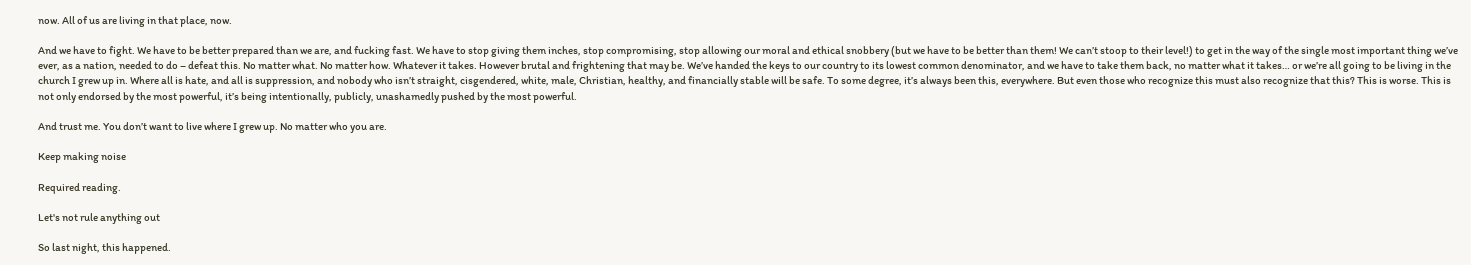now. All of us are living in that place, now.

And we have to fight. We have to be better prepared than we are, and fucking fast. We have to stop giving them inches, stop compromising, stop allowing our moral and ethical snobbery (but we have to be better than them! We can’t stoop to their level!) to get in the way of the single most important thing we’ve ever, as a nation, needed to do – defeat this. No matter what. No matter how. Whatever it takes. However brutal and frightening that may be. We’ve handed the keys to our country to its lowest common denominator, and we have to take them back, no matter what it takes… or we’re all going to be living in the church I grew up in. Where all is hate, and all is suppression, and nobody who isn’t straight, cisgendered, white, male, Christian, healthy, and financially stable will be safe. To some degree, it’s always been this, everywhere. But even those who recognize this must also recognize that this? This is worse. This is not only endorsed by the most powerful, it’s being intentionally, publicly, unashamedly pushed by the most powerful.

And trust me. You don’t want to live where I grew up. No matter who you are.

Keep making noise

Required reading.

Let's not rule anything out

So last night, this happened.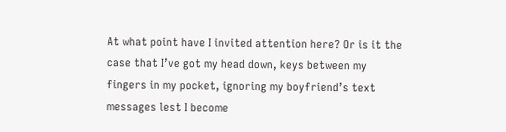At what point have I invited attention here? Or is it the case that I’ve got my head down, keys between my fingers in my pocket, ignoring my boyfriend’s text messages lest I become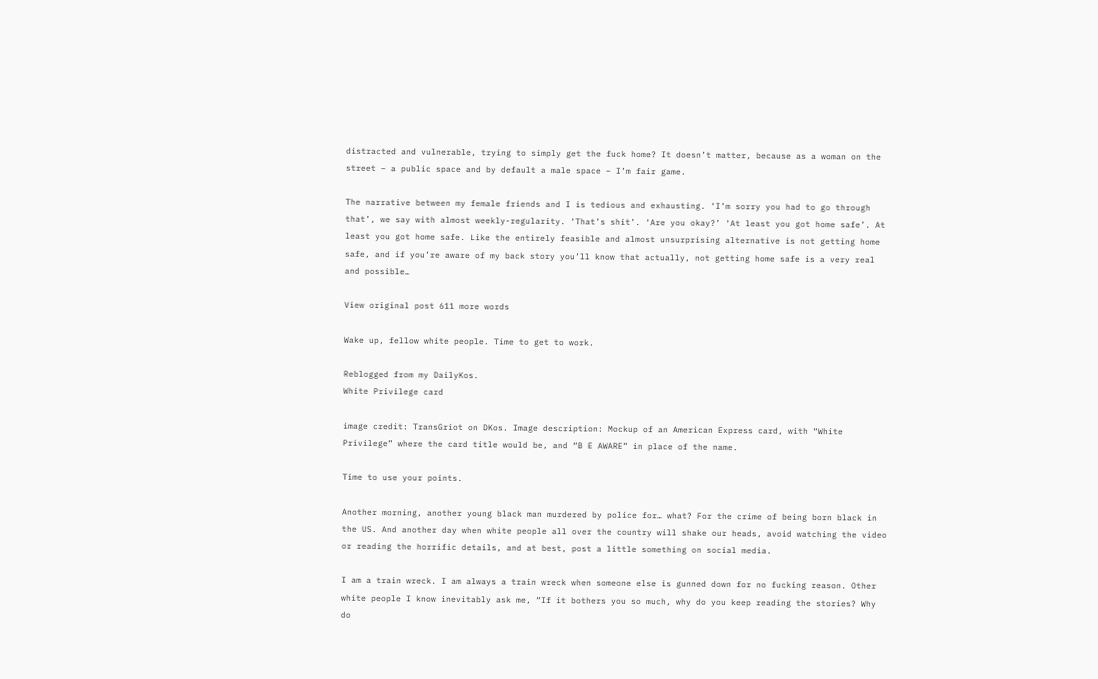distracted and vulnerable, trying to simply get the fuck home? It doesn’t matter, because as a woman on the street – a public space and by default a male space – I’m fair game.

The narrative between my female friends and I is tedious and exhausting. ‘I’m sorry you had to go through that’, we say with almost weekly-regularity. ‘That’s shit’. ‘Are you okay?’ ‘At least you got home safe’. At least you got home safe. Like the entirely feasible and almost unsurprising alternative is not getting home safe, and if you’re aware of my back story you’ll know that actually, not getting home safe is a very real and possible…

View original post 611 more words

Wake up, fellow white people. Time to get to work.

Reblogged from my DailyKos.
White Privilege card

image credit: TransGriot on DKos. Image description: Mockup of an American Express card, with “White Privilege” where the card title would be, and “B E AWARE” in place of the name.

Time to use your points.

Another morning, another young black man murdered by police for… what? For the crime of being born black in the US. And another day when white people all over the country will shake our heads, avoid watching the video or reading the horrific details, and at best, post a little something on social media.

I am a train wreck. I am always a train wreck when someone else is gunned down for no fucking reason. Other white people I know inevitably ask me, “If it bothers you so much, why do you keep reading the stories? Why do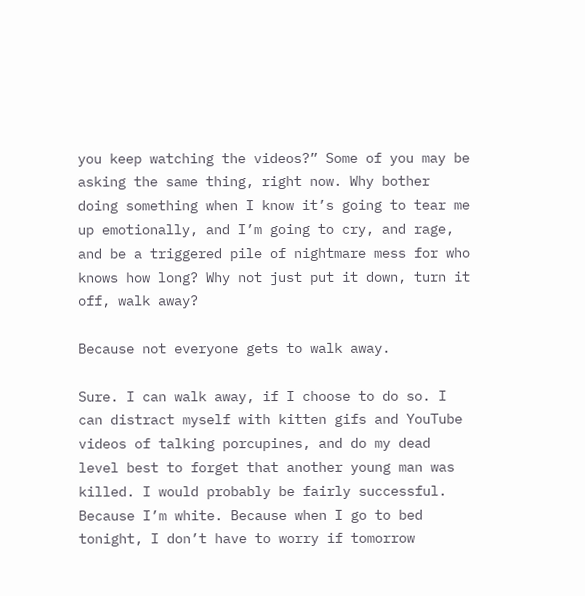you keep watching the videos?” Some of you may be asking the same thing, right now. Why bother doing something when I know it’s going to tear me up emotionally, and I’m going to cry, and rage, and be a triggered pile of nightmare mess for who knows how long? Why not just put it down, turn it off, walk away?

Because not everyone gets to walk away.

Sure. I can walk away, if I choose to do so. I can distract myself with kitten gifs and YouTube videos of talking porcupines, and do my dead level best to forget that another young man was killed. I would probably be fairly successful. Because I’m white. Because when I go to bed tonight, I don’t have to worry if tomorrow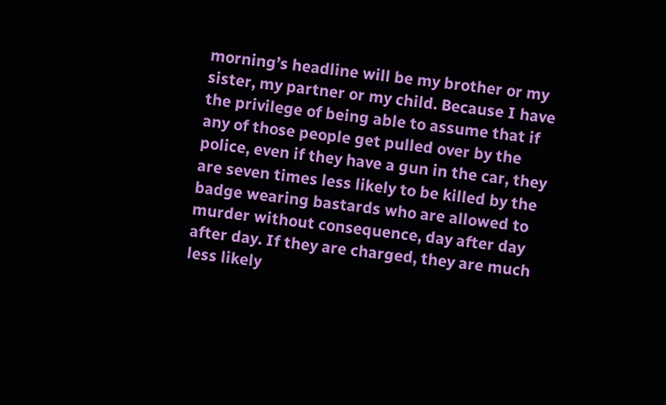morning’s headline will be my brother or my sister, my partner or my child. Because I have the privilege of being able to assume that if any of those people get pulled over by the police, even if they have a gun in the car, they are seven times less likely to be killed by the badge wearing bastards who are allowed to murder without consequence, day after day after day. If they are charged, they are much less likely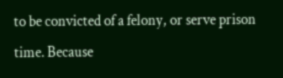to be convicted of a felony, or serve prison time. Because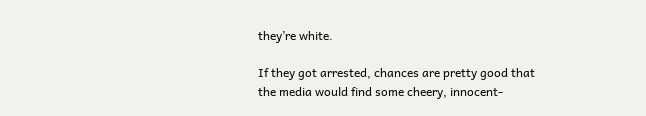they’re white.

If they got arrested, chances are pretty good that the media would find some cheery, innocent-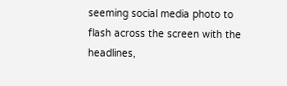seeming social media photo to flash across the screen with the headlines,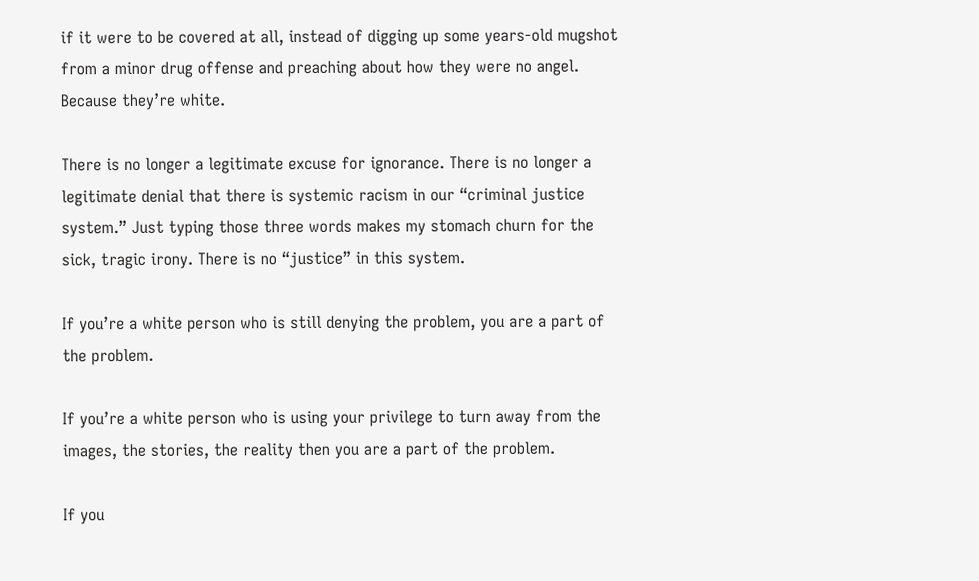if it were to be covered at all, instead of digging up some years-old mugshot from a minor drug offense and preaching about how they were no angel. Because they’re white.

There is no longer a legitimate excuse for ignorance. There is no longer a legitimate denial that there is systemic racism in our “criminal justice system.” Just typing those three words makes my stomach churn for the sick, tragic irony. There is no “justice” in this system.

If you’re a white person who is still denying the problem, you are a part of the problem.

If you’re a white person who is using your privilege to turn away from the images, the stories, the reality then you are a part of the problem.

If you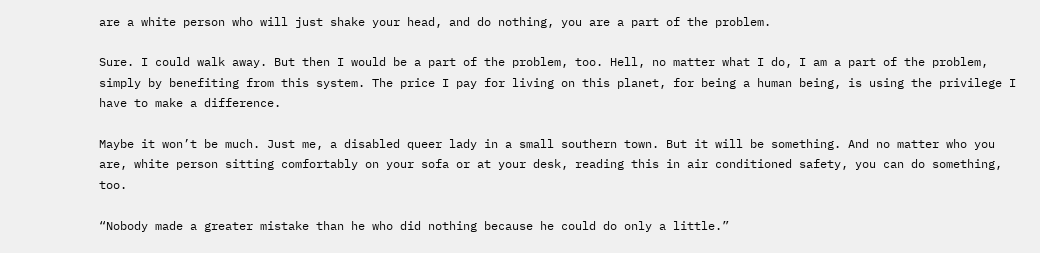are a white person who will just shake your head, and do nothing, you are a part of the problem.

Sure. I could walk away. But then I would be a part of the problem, too. Hell, no matter what I do, I am a part of the problem, simply by benefiting from this system. The price I pay for living on this planet, for being a human being, is using the privilege I have to make a difference.

Maybe it won’t be much. Just me, a disabled queer lady in a small southern town. But it will be something. And no matter who you are, white person sitting comfortably on your sofa or at your desk, reading this in air conditioned safety, you can do something, too.

“Nobody made a greater mistake than he who did nothing because he could do only a little.”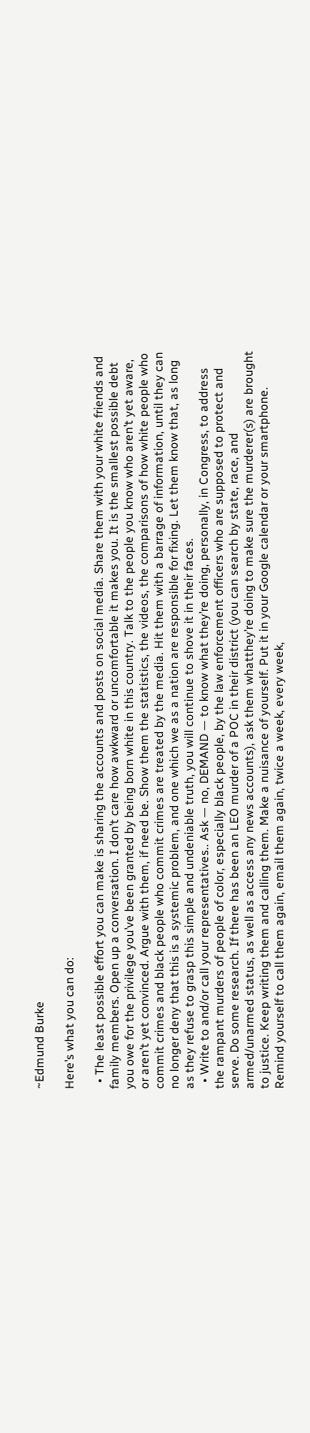~Edmund Burke

Here’s what you can do:

  • The least possible effort you can make is sharing the accounts and posts on social media. Share them with your white friends and family members. Open up a conversation. I don’t care how awkward or uncomfortable it makes you. It is the smallest possible debt you owe for the privilege you’ve been granted by being born white in this country. Talk to the people you know who aren’t yet aware, or aren’t yet convinced. Argue with them, if need be. Show them the statistics, the videos, the comparisons of how white people who commit crimes and black people who commit crimes are treated by the media. Hit them with a barrage of information, until they can no longer deny that this is a systemic problem, and one which we as a nation are responsible for fixing. Let them know that, as long as they refuse to grasp this simple and undeniable truth, you will continue to shove it in their faces.
  • Write to and/or call your representatives.. Ask — no, DEMAND — to know what they’re doing, personally, in Congress, to address the rampant murders of people of color, especially black people, by the law enforcement officers who are supposed to protect and serve. Do some research. If there has been an LEO murder of a POC in their district (you can search by state, race, and armed/unarmed status, as well as access any news accounts), ask them whatthey’re doing to make sure the murderer(s) are brought to justice. Keep writing them and calling them. Make a nuisance of yourself. Put it in your Google calendar or your smartphone. Remind yourself to call them again, email them again, twice a week, every week,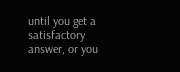until you get a satisfactory answer, or you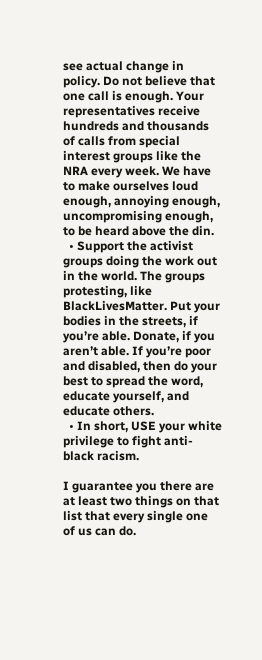see actual change in policy. Do not believe that one call is enough. Your representatives receive hundreds and thousands of calls from special interest groups like the NRA every week. We have to make ourselves loud enough, annoying enough, uncompromising enough, to be heard above the din.
  • Support the activist groups doing the work out in the world. The groups protesting, like BlackLivesMatter. Put your bodies in the streets, if you’re able. Donate, if you aren’t able. If you’re poor and disabled, then do your best to spread the word, educate yourself, and educate others.
  • In short, USE your white privilege to fight anti-black racism.

I guarantee you there are at least two things on that list that every single one of us can do.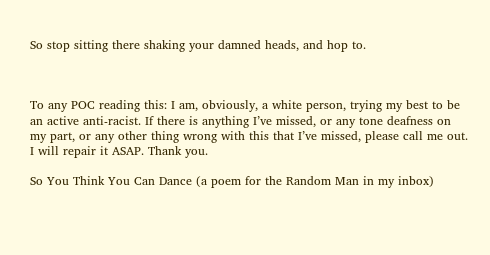So stop sitting there shaking your damned heads, and hop to.



To any POC reading this: I am, obviously, a white person, trying my best to be an active anti-racist. If there is anything I’ve missed, or any tone deafness on my part, or any other thing wrong with this that I’ve missed, please call me out. I will repair it ASAP. Thank you.

So You Think You Can Dance (a poem for the Random Man in my inbox)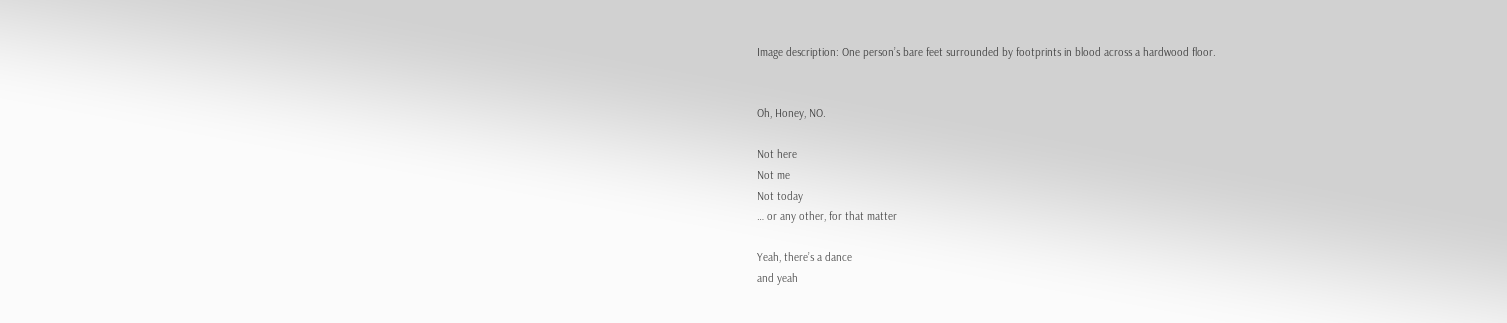Image description: One person’s bare feet surrounded by footprints in blood across a hardwood floor.


Oh, Honey, NO.

Not here
Not me
Not today
… or any other, for that matter

Yeah, there’s a dance
and yeah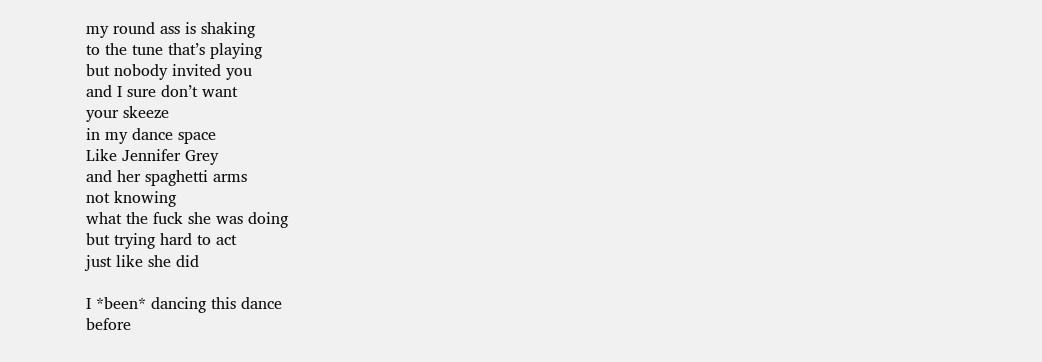my round ass is shaking
to the tune that’s playing
but nobody invited you
and I sure don’t want
your skeeze
in my dance space
Like Jennifer Grey
and her spaghetti arms
not knowing
what the fuck she was doing
but trying hard to act
just like she did

I *been* dancing this dance
before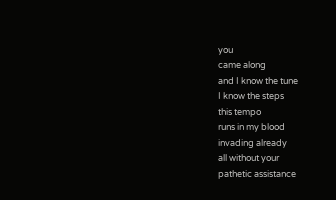you
came along
and I know the tune
I know the steps
this tempo
runs in my blood
invading already
all without your
pathetic assistance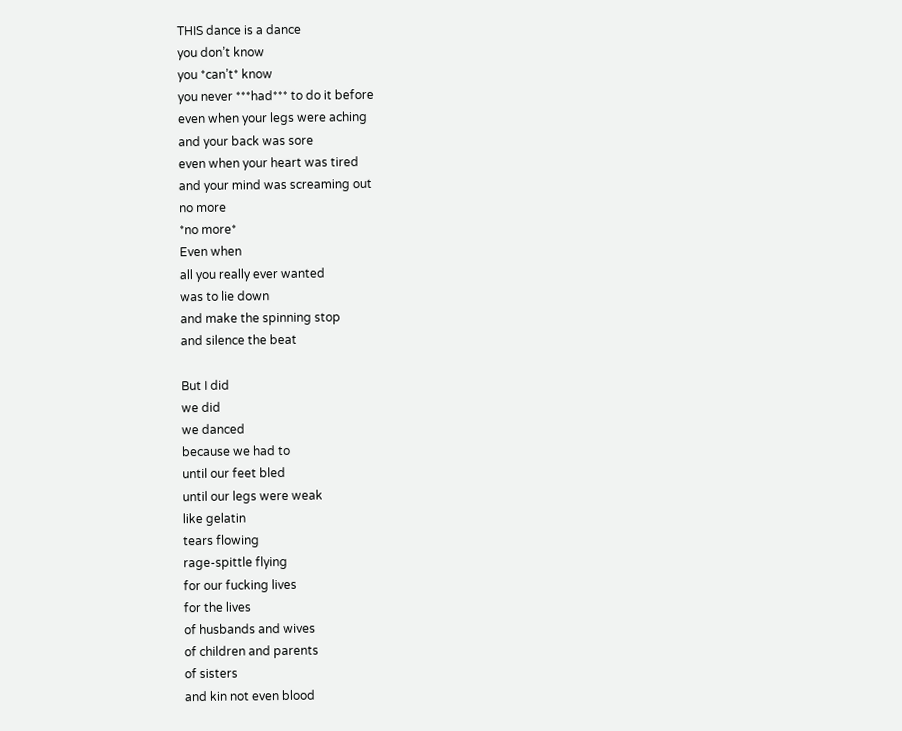THIS dance is a dance
you don’t know
you *can’t* know
you never ***had*** to do it before
even when your legs were aching
and your back was sore
even when your heart was tired
and your mind was screaming out
no more
*no more*
Even when
all you really ever wanted
was to lie down
and make the spinning stop
and silence the beat

But I did
we did
we danced
because we had to
until our feet bled
until our legs were weak
like gelatin
tears flowing
rage-spittle flying
for our fucking lives
for the lives
of husbands and wives
of children and parents
of sisters
and kin not even blood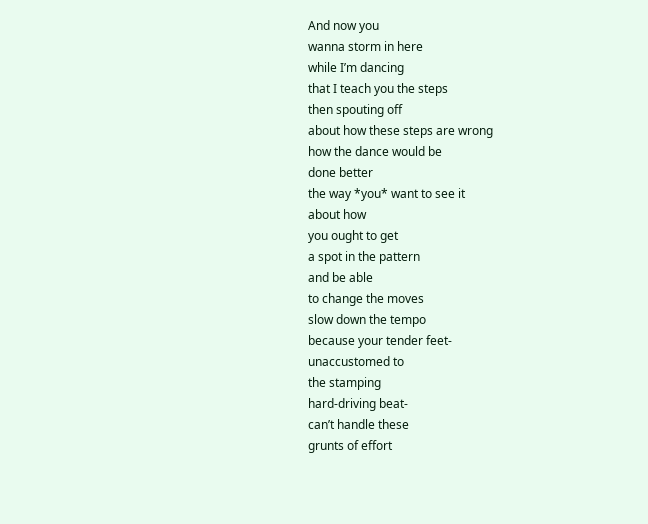And now you
wanna storm in here
while I’m dancing
that I teach you the steps
then spouting off
about how these steps are wrong
how the dance would be
done better
the way *you* want to see it
about how
you ought to get
a spot in the pattern
and be able
to change the moves
slow down the tempo
because your tender feet-
unaccustomed to
the stamping
hard-driving beat-
can’t handle these
grunts of effort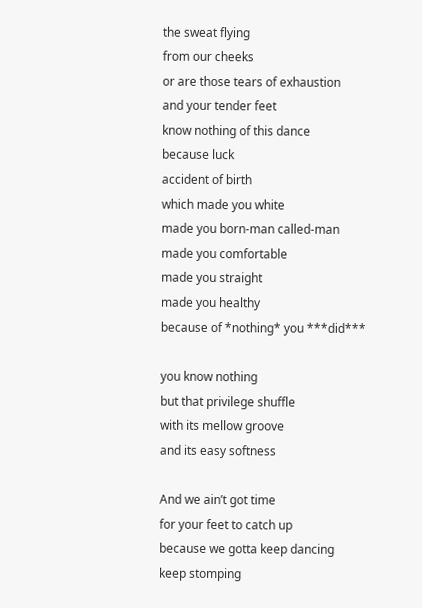the sweat flying
from our cheeks
or are those tears of exhaustion
and your tender feet
know nothing of this dance
because luck
accident of birth
which made you white
made you born-man called-man
made you comfortable
made you straight
made you healthy
because of *nothing* you ***did***

you know nothing
but that privilege shuffle
with its mellow groove
and its easy softness

And we ain’t got time
for your feet to catch up
because we gotta keep dancing
keep stomping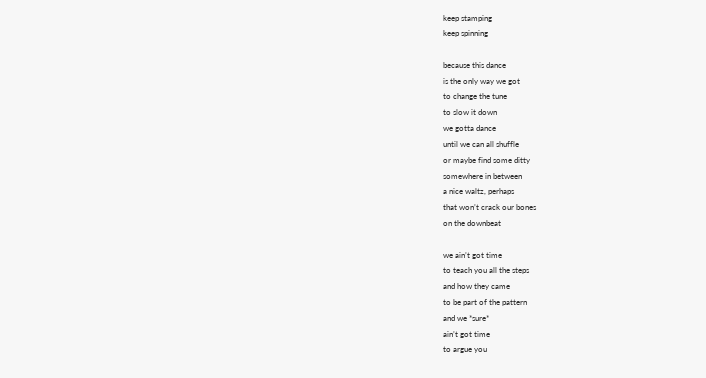keep stamping
keep spinning

because this dance
is the only way we got
to change the tune
to slow it down
we gotta dance
until we can all shuffle
or maybe find some ditty
somewhere in between
a nice waltz, perhaps
that won’t crack our bones
on the downbeat

we ain’t got time
to teach you all the steps
and how they came
to be part of the pattern
and we *sure*
ain’t got time
to argue you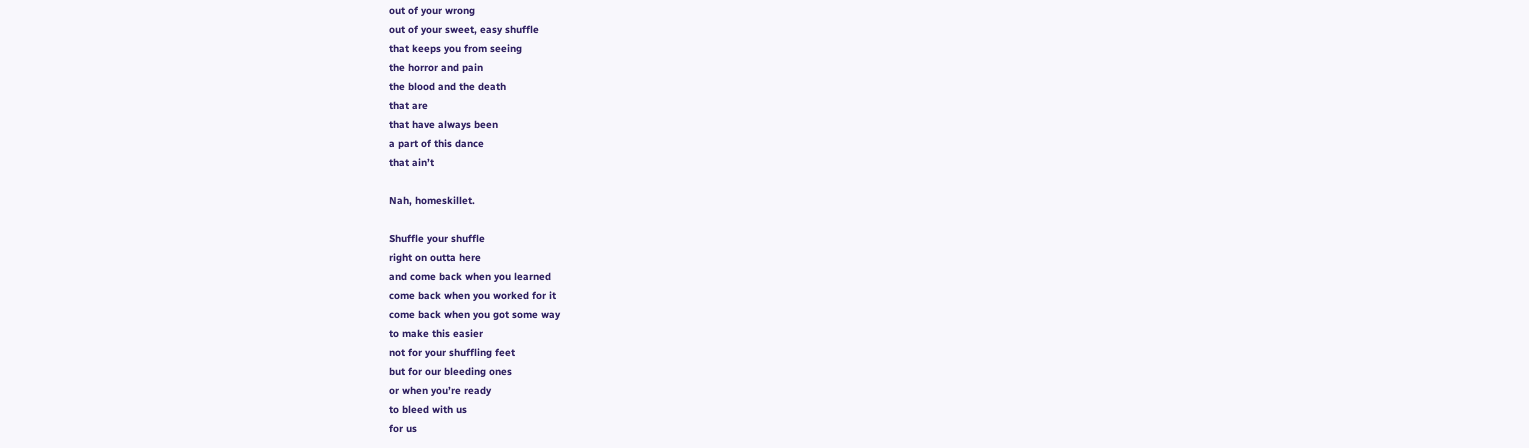out of your wrong
out of your sweet, easy shuffle
that keeps you from seeing
the horror and pain
the blood and the death
that are
that have always been
a part of this dance
that ain’t

Nah, homeskillet.

Shuffle your shuffle
right on outta here
and come back when you learned
come back when you worked for it
come back when you got some way
to make this easier
not for your shuffling feet
but for our bleeding ones
or when you’re ready
to bleed with us
for us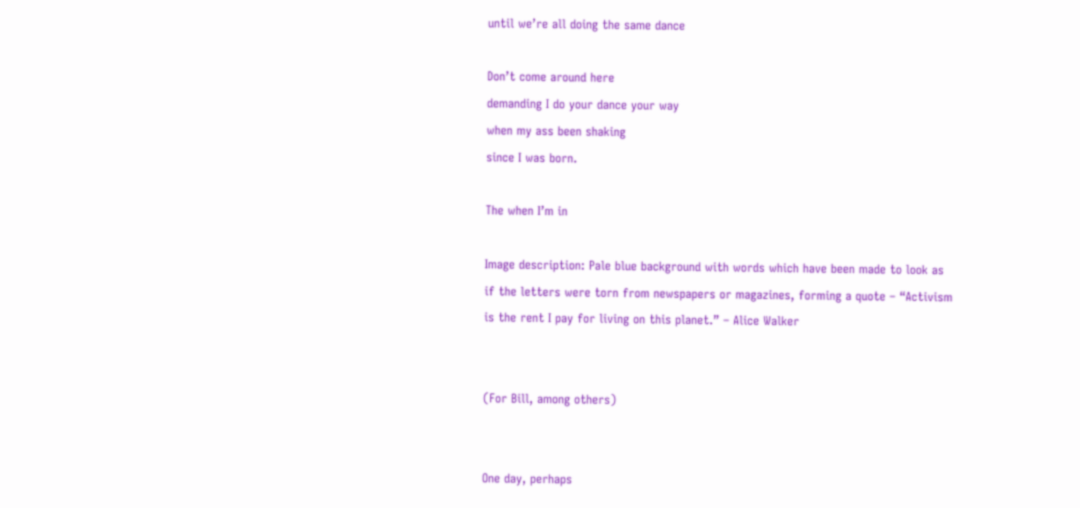until we’re all doing the same dance

Don’t come around here
demanding I do your dance your way
when my ass been shaking
since I was born.

The when I’m in

Image description: Pale blue background with words which have been made to look as if the letters were torn from newspapers or magazines, forming a quote – “Activism is the rent I pay for living on this planet.” – Alice Walker


(For Bill, among others)


One day, perhaps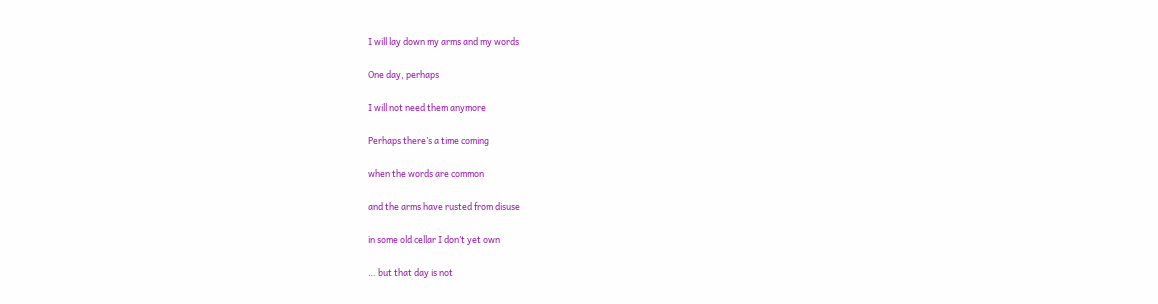I will lay down my arms and my words

One day, perhaps

I will not need them anymore

Perhaps there’s a time coming

when the words are common

and the arms have rusted from disuse

in some old cellar I don’t yet own

… but that day is not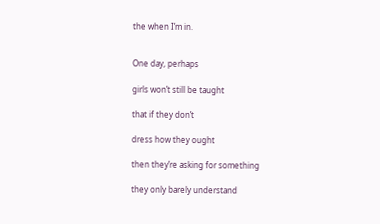the when I’m in.


One day, perhaps

girls won’t still be taught

that if they don’t

dress how they ought

then they’re asking for something

they only barely understand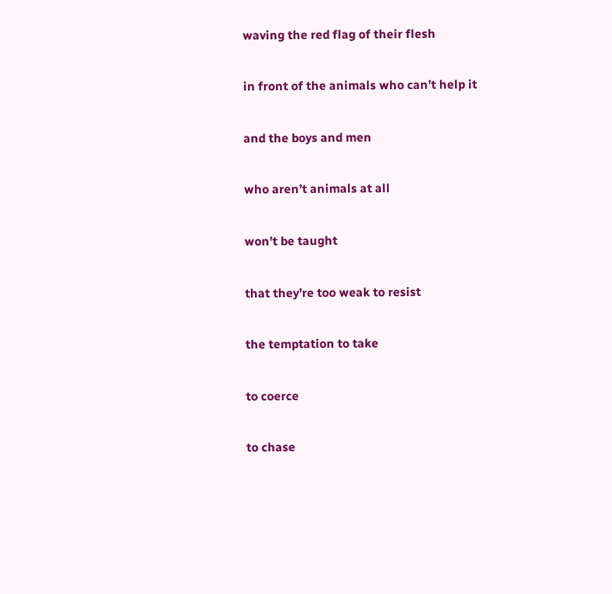waving the red flag of their flesh

in front of the animals who can’t help it

and the boys and men

who aren’t animals at all

won’t be taught

that they’re too weak to resist

the temptation to take

to coerce

to chase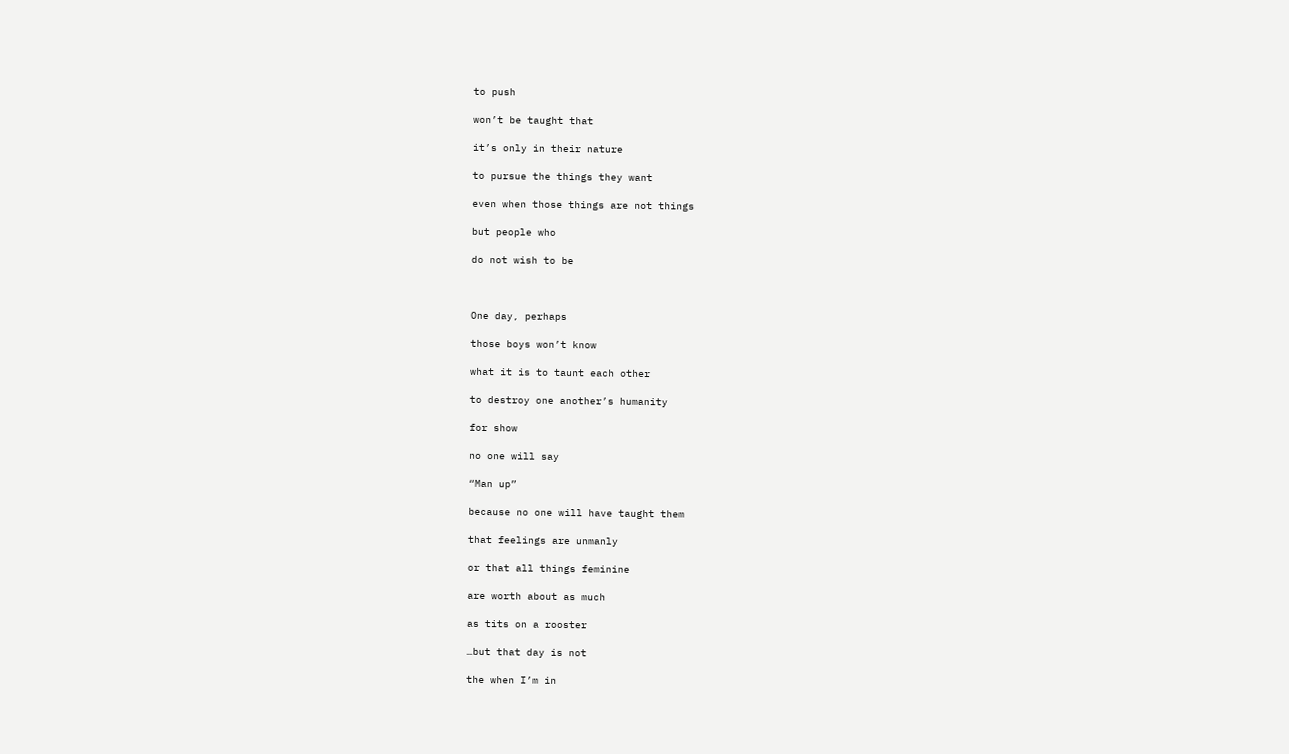to push

won’t be taught that

it’s only in their nature

to pursue the things they want

even when those things are not things

but people who

do not wish to be



One day, perhaps

those boys won’t know

what it is to taunt each other

to destroy one another’s humanity

for show

no one will say

“Man up”

because no one will have taught them

that feelings are unmanly

or that all things feminine

are worth about as much

as tits on a rooster

…but that day is not

the when I’m in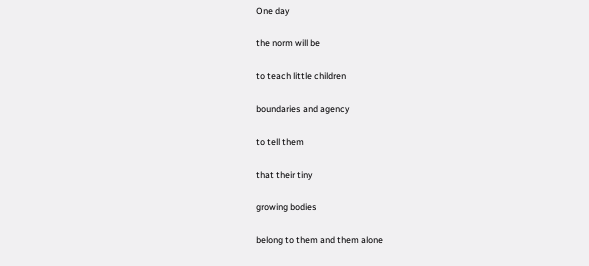One day

the norm will be

to teach little children

boundaries and agency

to tell them

that their tiny

growing bodies

belong to them and them alone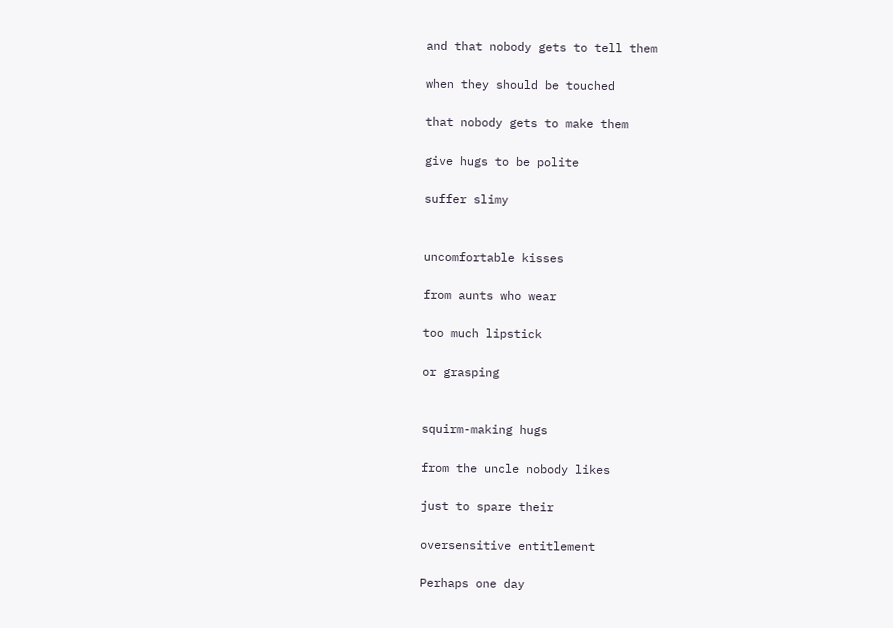and that nobody gets to tell them

when they should be touched

that nobody gets to make them

give hugs to be polite

suffer slimy


uncomfortable kisses

from aunts who wear

too much lipstick

or grasping


squirm-making hugs

from the uncle nobody likes

just to spare their

oversensitive entitlement

Perhaps one day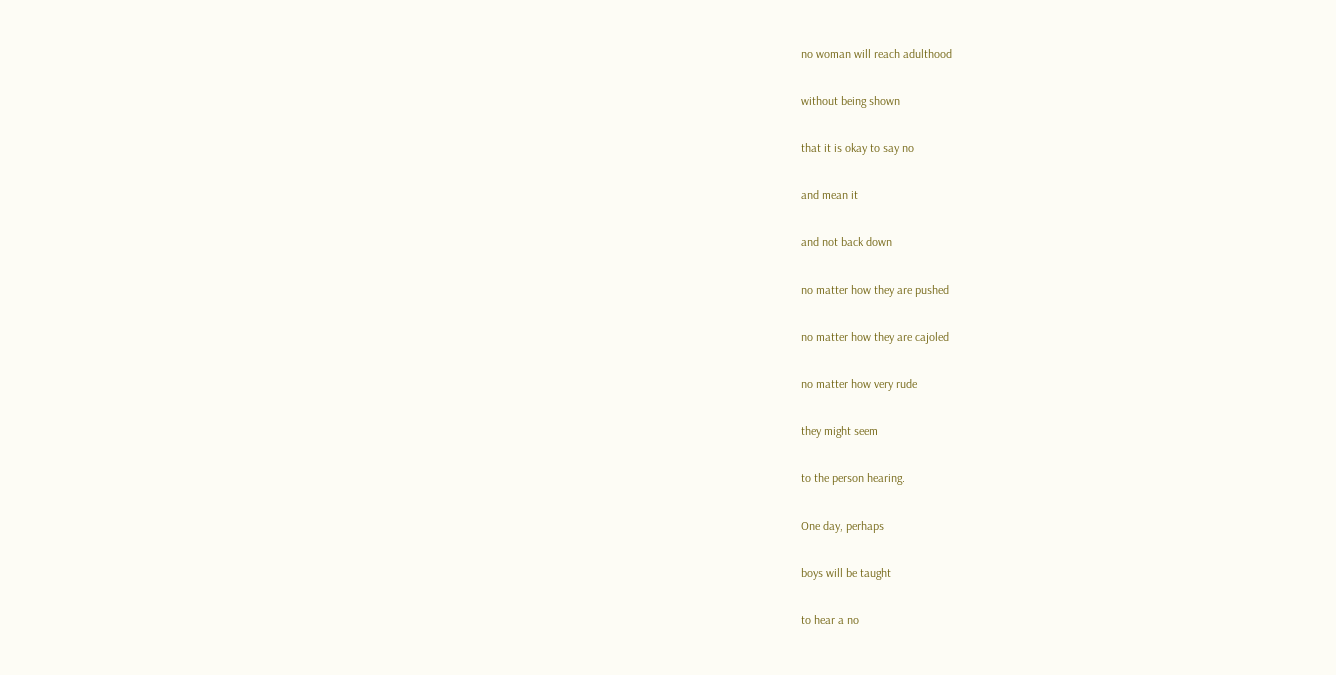no woman will reach adulthood

without being shown

that it is okay to say no

and mean it

and not back down

no matter how they are pushed

no matter how they are cajoled

no matter how very rude

they might seem

to the person hearing.

One day, perhaps

boys will be taught

to hear a no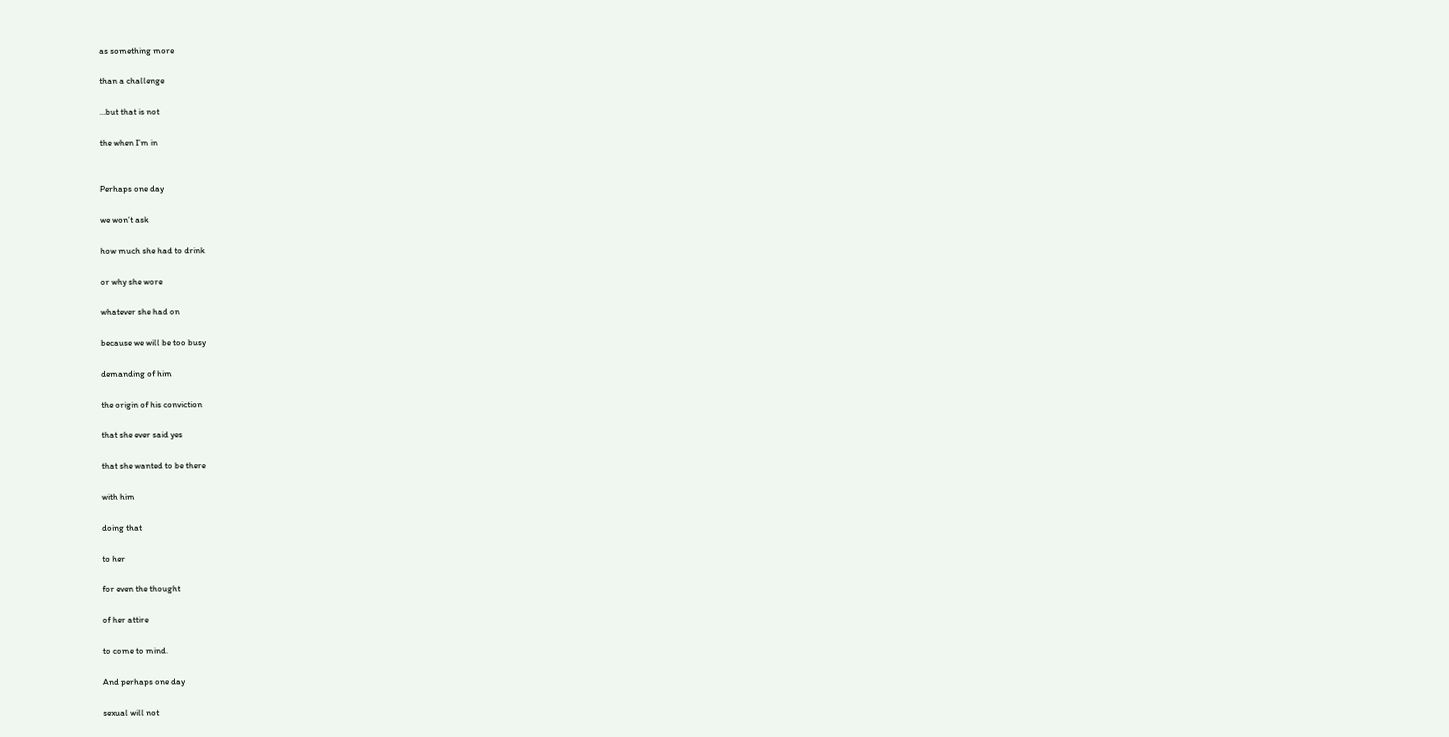as something more

than a challenge

…but that is not

the when I’m in


Perhaps one day

we won’t ask

how much she had to drink

or why she wore

whatever she had on

because we will be too busy

demanding of him

the origin of his conviction

that she ever said yes

that she wanted to be there

with him

doing that

to her

for even the thought

of her attire

to come to mind.

And perhaps one day

sexual will not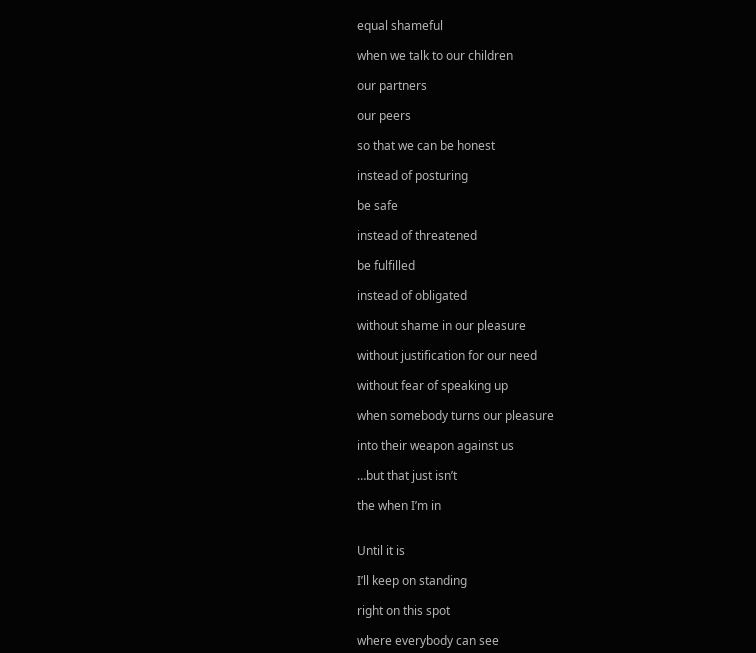equal shameful

when we talk to our children

our partners

our peers

so that we can be honest

instead of posturing

be safe

instead of threatened

be fulfilled

instead of obligated

without shame in our pleasure

without justification for our need

without fear of speaking up

when somebody turns our pleasure

into their weapon against us

…but that just isn’t

the when I’m in


Until it is

I’ll keep on standing

right on this spot

where everybody can see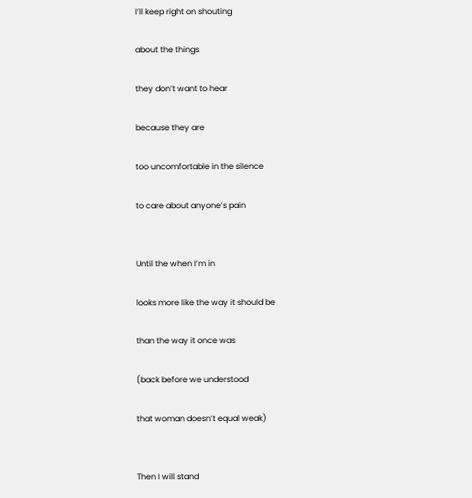I’ll keep right on shouting

about the things

they don’t want to hear

because they are

too uncomfortable in the silence

to care about anyone’s pain


Until the when I’m in

looks more like the way it should be

than the way it once was

(back before we understood

that woman doesn’t equal weak)


Then I will stand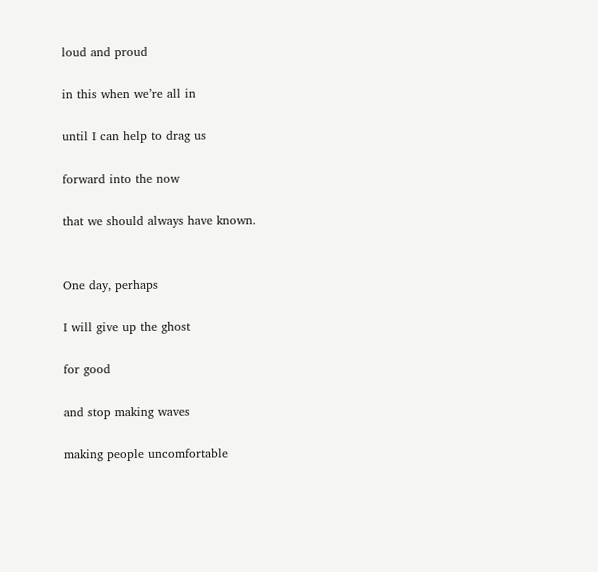loud and proud

in this when we’re all in

until I can help to drag us

forward into the now

that we should always have known.


One day, perhaps

I will give up the ghost

for good

and stop making waves

making people uncomfortable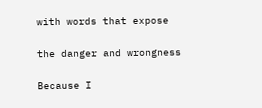with words that expose

the danger and wrongness

Because I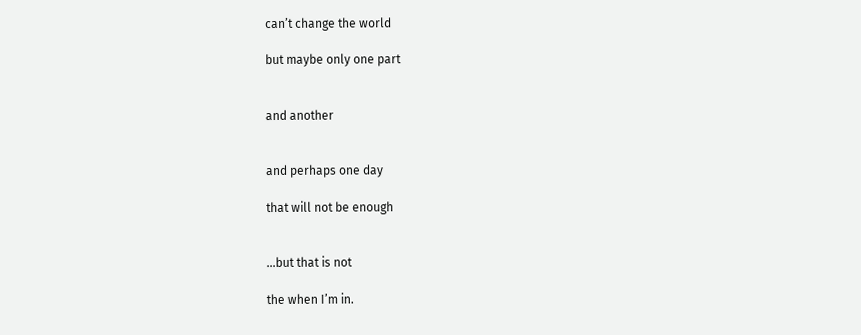can’t change the world

but maybe only one part


and another


and perhaps one day

that will not be enough


…but that is not

the when I’m in.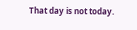That day is not today.